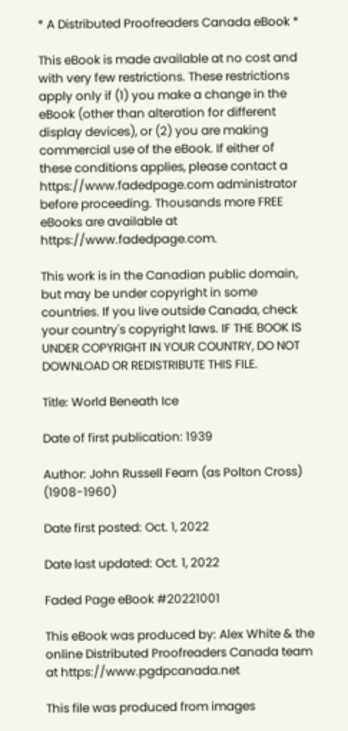* A Distributed Proofreaders Canada eBook *

This eBook is made available at no cost and with very few restrictions. These restrictions apply only if (1) you make a change in the eBook (other than alteration for different display devices), or (2) you are making commercial use of the eBook. If either of these conditions applies, please contact a https://www.fadedpage.com administrator before proceeding. Thousands more FREE eBooks are available at https://www.fadedpage.com.

This work is in the Canadian public domain, but may be under copyright in some countries. If you live outside Canada, check your country's copyright laws. IF THE BOOK IS UNDER COPYRIGHT IN YOUR COUNTRY, DO NOT DOWNLOAD OR REDISTRIBUTE THIS FILE.

Title: World Beneath Ice

Date of first publication: 1939

Author: John Russell Fearn (as Polton Cross) (1908-1960)

Date first posted: Oct. 1, 2022

Date last updated: Oct. 1, 2022

Faded Page eBook #20221001

This eBook was produced by: Alex White & the online Distributed Proofreaders Canada team at https://www.pgdpcanada.net

This file was produced from images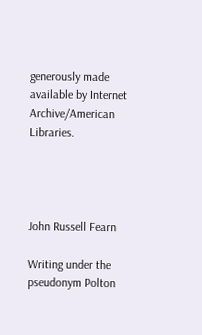generously made available by Internet Archive/American Libraries.




John Russell Fearn

Writing under the pseudonym Polton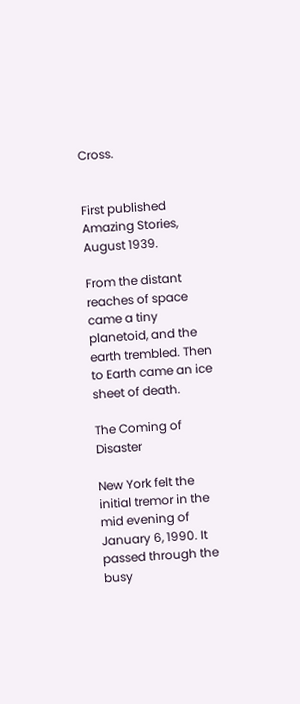Cross.


First published Amazing Stories, August 1939.

From the distant reaches of space came a tiny planetoid, and the earth trembled. Then to Earth came an ice sheet of death.

The Coming of Disaster

New York felt the initial tremor in the mid evening of January 6, 1990. It passed through the busy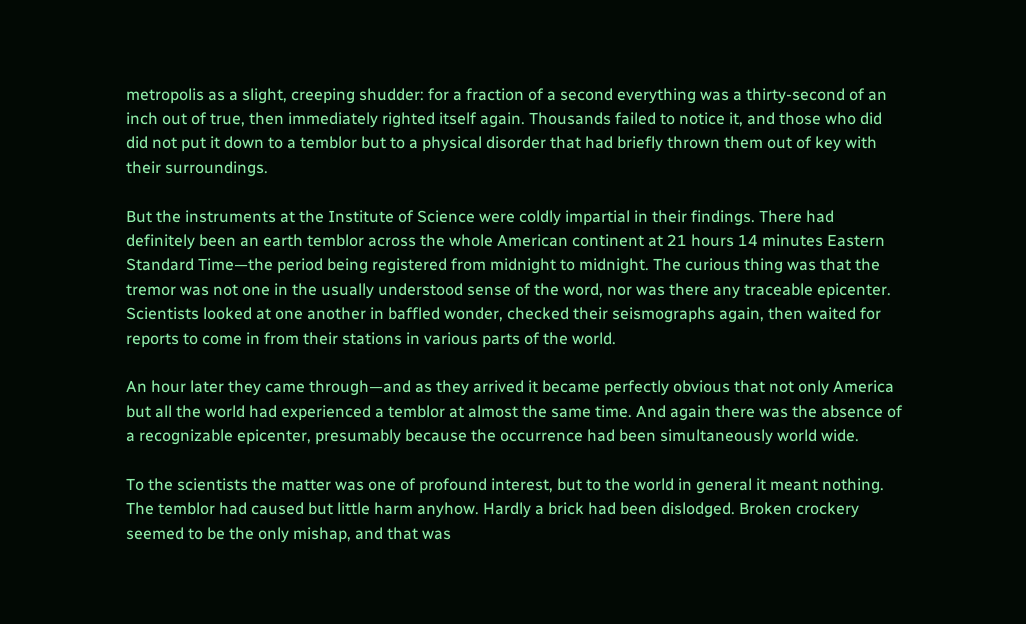metropolis as a slight, creeping shudder: for a fraction of a second everything was a thirty-second of an inch out of true, then immediately righted itself again. Thousands failed to notice it, and those who did did not put it down to a temblor but to a physical disorder that had briefly thrown them out of key with their surroundings.

But the instruments at the Institute of Science were coldly impartial in their findings. There had definitely been an earth temblor across the whole American continent at 21 hours 14 minutes Eastern Standard Time—the period being registered from midnight to midnight. The curious thing was that the tremor was not one in the usually understood sense of the word, nor was there any traceable epicenter. Scientists looked at one another in baffled wonder, checked their seismographs again, then waited for reports to come in from their stations in various parts of the world.

An hour later they came through—and as they arrived it became perfectly obvious that not only America but all the world had experienced a temblor at almost the same time. And again there was the absence of a recognizable epicenter, presumably because the occurrence had been simultaneously world wide.

To the scientists the matter was one of profound interest, but to the world in general it meant nothing. The temblor had caused but little harm anyhow. Hardly a brick had been dislodged. Broken crockery seemed to be the only mishap, and that was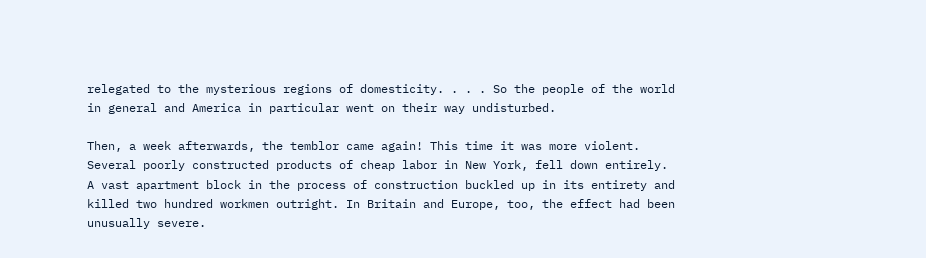relegated to the mysterious regions of domesticity. . . . So the people of the world in general and America in particular went on their way undisturbed.

Then, a week afterwards, the temblor came again! This time it was more violent. Several poorly constructed products of cheap labor in New York, fell down entirely. A vast apartment block in the process of construction buckled up in its entirety and killed two hundred workmen outright. In Britain and Europe, too, the effect had been unusually severe.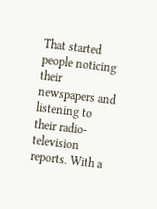That started people noticing their newspapers and listening to their radio-television reports. With a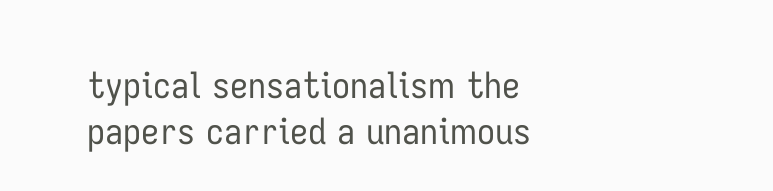typical sensationalism the papers carried a unanimous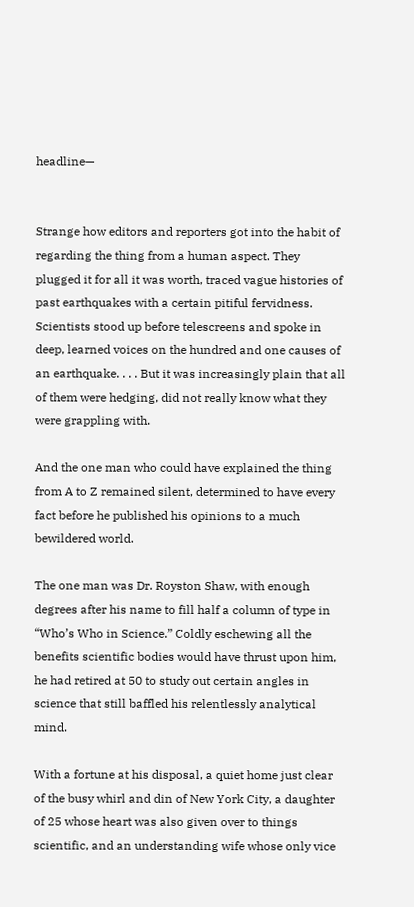headline—


Strange how editors and reporters got into the habit of regarding the thing from a human aspect. They plugged it for all it was worth, traced vague histories of past earthquakes with a certain pitiful fervidness. Scientists stood up before telescreens and spoke in deep, learned voices on the hundred and one causes of an earthquake. . . . But it was increasingly plain that all of them were hedging, did not really know what they were grappling with.

And the one man who could have explained the thing from A to Z remained silent, determined to have every fact before he published his opinions to a much bewildered world.

The one man was Dr. Royston Shaw, with enough degrees after his name to fill half a column of type in “Who’s Who in Science.” Coldly eschewing all the benefits scientific bodies would have thrust upon him, he had retired at 50 to study out certain angles in science that still baffled his relentlessly analytical mind.

With a fortune at his disposal, a quiet home just clear of the busy whirl and din of New York City, a daughter of 25 whose heart was also given over to things scientific, and an understanding wife whose only vice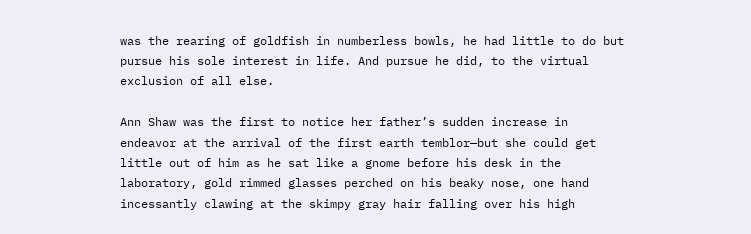was the rearing of goldfish in numberless bowls, he had little to do but pursue his sole interest in life. And pursue he did, to the virtual exclusion of all else.

Ann Shaw was the first to notice her father’s sudden increase in endeavor at the arrival of the first earth temblor—but she could get little out of him as he sat like a gnome before his desk in the laboratory, gold rimmed glasses perched on his beaky nose, one hand incessantly clawing at the skimpy gray hair falling over his high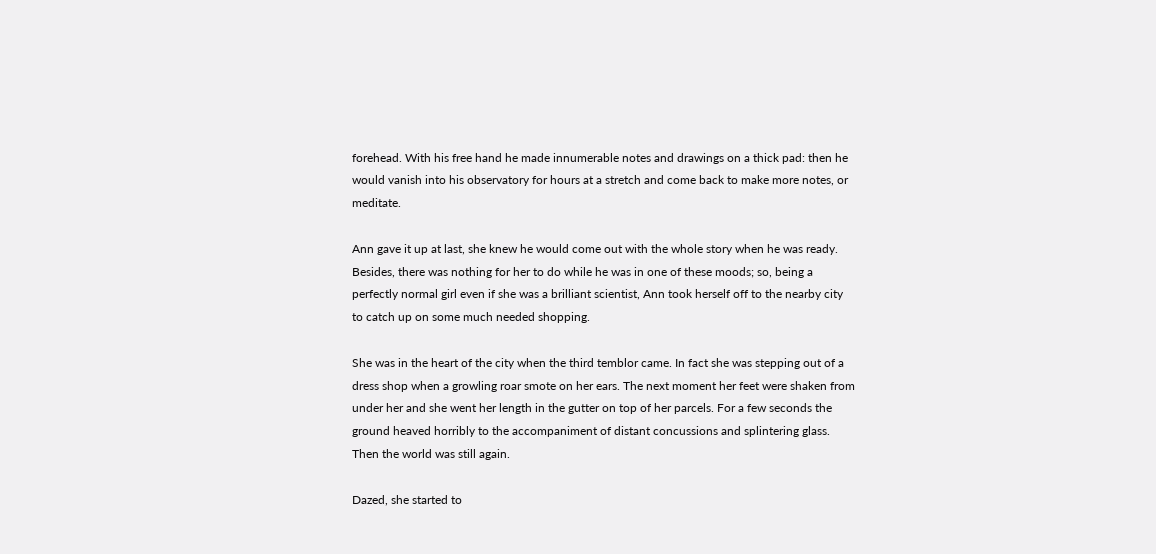forehead. With his free hand he made innumerable notes and drawings on a thick pad: then he would vanish into his observatory for hours at a stretch and come back to make more notes, or meditate.

Ann gave it up at last, she knew he would come out with the whole story when he was ready. Besides, there was nothing for her to do while he was in one of these moods; so, being a perfectly normal girl even if she was a brilliant scientist, Ann took herself off to the nearby city to catch up on some much needed shopping.

She was in the heart of the city when the third temblor came. In fact she was stepping out of a dress shop when a growling roar smote on her ears. The next moment her feet were shaken from under her and she went her length in the gutter on top of her parcels. For a few seconds the ground heaved horribly to the accompaniment of distant concussions and splintering glass. Then the world was still again.

Dazed, she started to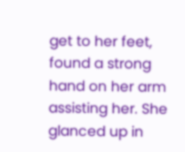get to her feet, found a strong hand on her arm assisting her. She glanced up in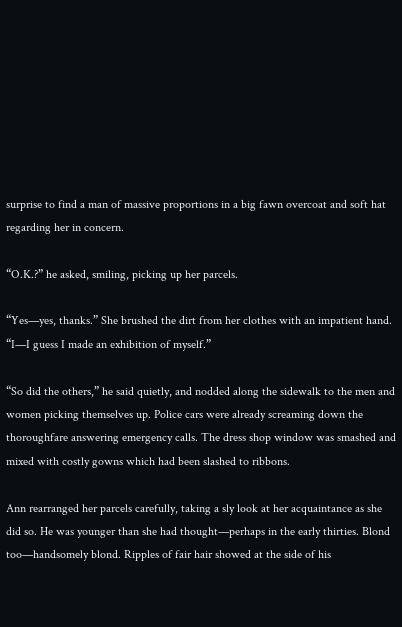surprise to find a man of massive proportions in a big fawn overcoat and soft hat regarding her in concern.

“O.K.?” he asked, smiling, picking up her parcels.

“Yes—yes, thanks.” She brushed the dirt from her clothes with an impatient hand. “I—I guess I made an exhibition of myself.”

“So did the others,” he said quietly, and nodded along the sidewalk to the men and women picking themselves up. Police cars were already screaming down the thoroughfare answering emergency calls. The dress shop window was smashed and mixed with costly gowns which had been slashed to ribbons.

Ann rearranged her parcels carefully, taking a sly look at her acquaintance as she did so. He was younger than she had thought—perhaps in the early thirties. Blond too—handsomely blond. Ripples of fair hair showed at the side of his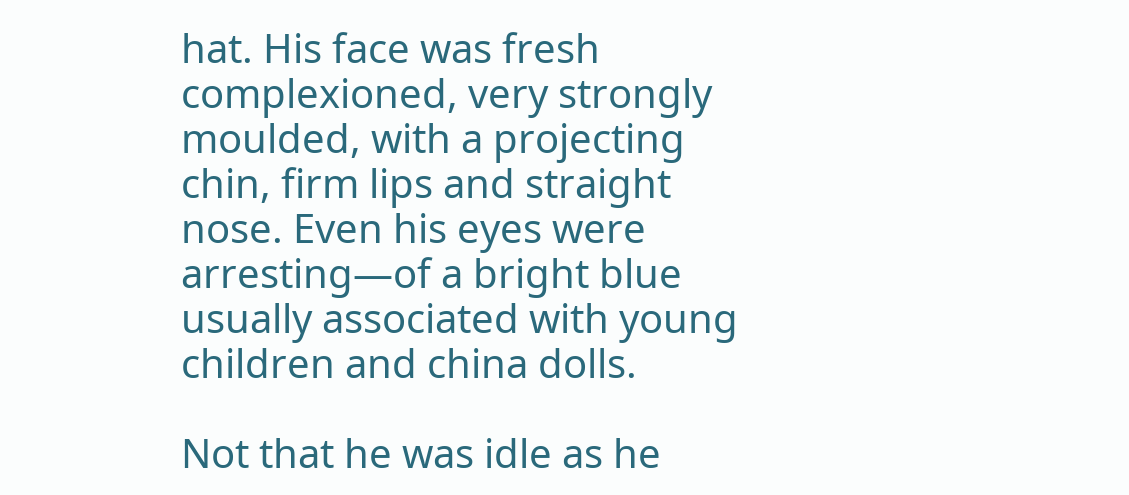hat. His face was fresh complexioned, very strongly moulded, with a projecting chin, firm lips and straight nose. Even his eyes were arresting—of a bright blue usually associated with young children and china dolls.

Not that he was idle as he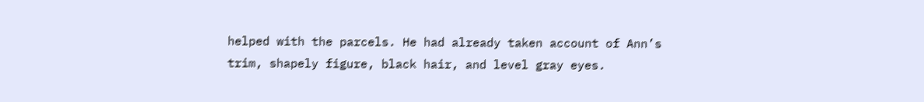helped with the parcels. He had already taken account of Ann’s trim, shapely figure, black hair, and level gray eyes.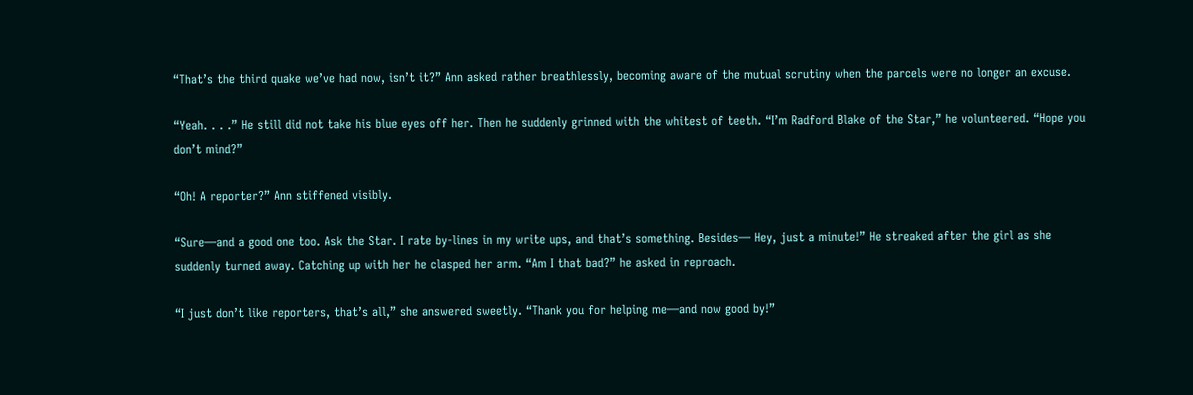“That’s the third quake we’ve had now, isn’t it?” Ann asked rather breathlessly, becoming aware of the mutual scrutiny when the parcels were no longer an excuse.

“Yeah. . . .” He still did not take his blue eyes off her. Then he suddenly grinned with the whitest of teeth. “I’m Radford Blake of the Star,” he volunteered. “Hope you don’t mind?”

“Oh! A reporter?” Ann stiffened visibly.

“Sure—and a good one too. Ask the Star. I rate by-lines in my write ups, and that’s something. Besides— Hey, just a minute!” He streaked after the girl as she suddenly turned away. Catching up with her he clasped her arm. “Am I that bad?” he asked in reproach.

“I just don’t like reporters, that’s all,” she answered sweetly. “Thank you for helping me—and now good by!”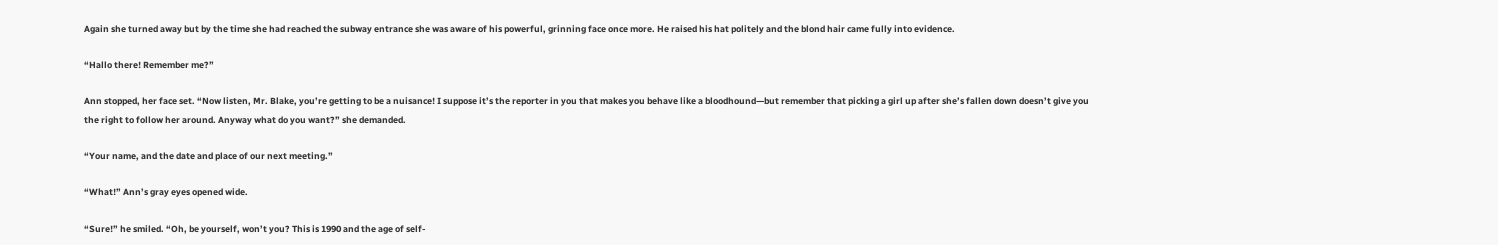Again she turned away but by the time she had reached the subway entrance she was aware of his powerful, grinning face once more. He raised his hat politely and the blond hair came fully into evidence.

“Hallo there! Remember me?”

Ann stopped, her face set. “Now listen, Mr. Blake, you’re getting to be a nuisance! I suppose it’s the reporter in you that makes you behave like a bloodhound—but remember that picking a girl up after she’s fallen down doesn’t give you the right to follow her around. Anyway what do you want?” she demanded.

“Your name, and the date and place of our next meeting.”

“What!” Ann’s gray eyes opened wide.

“Sure!” he smiled. “Oh, be yourself, won’t you? This is 1990 and the age of self-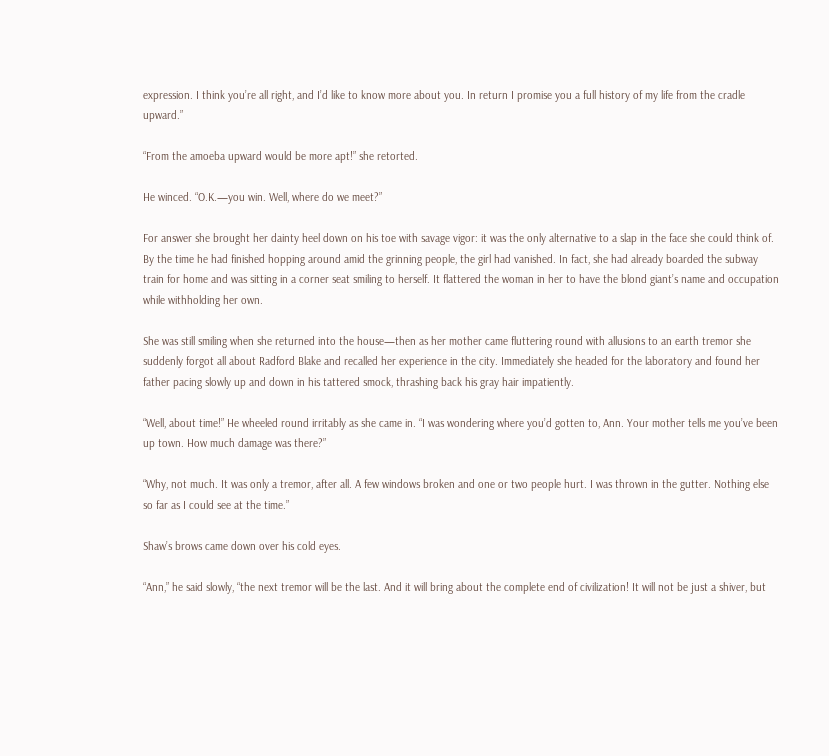expression. I think you’re all right, and I’d like to know more about you. In return I promise you a full history of my life from the cradle upward.”

“From the amoeba upward would be more apt!” she retorted.

He winced. “O.K.—you win. Well, where do we meet?”

For answer she brought her dainty heel down on his toe with savage vigor: it was the only alternative to a slap in the face she could think of. By the time he had finished hopping around amid the grinning people, the girl had vanished. In fact, she had already boarded the subway train for home and was sitting in a corner seat smiling to herself. It flattered the woman in her to have the blond giant’s name and occupation while withholding her own.

She was still smiling when she returned into the house—then as her mother came fluttering round with allusions to an earth tremor she suddenly forgot all about Radford Blake and recalled her experience in the city. Immediately she headed for the laboratory and found her father pacing slowly up and down in his tattered smock, thrashing back his gray hair impatiently.

“Well, about time!” He wheeled round irritably as she came in. “I was wondering where you’d gotten to, Ann. Your mother tells me you’ve been up town. How much damage was there?”

“Why, not much. It was only a tremor, after all. A few windows broken and one or two people hurt. I was thrown in the gutter. Nothing else so far as I could see at the time.”

Shaw’s brows came down over his cold eyes.

“Ann,” he said slowly, “the next tremor will be the last. And it will bring about the complete end of civilization! It will not be just a shiver, but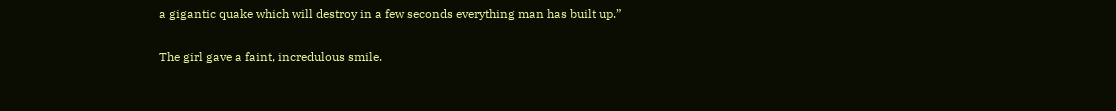a gigantic quake which will destroy in a few seconds everything man has built up.”

The girl gave a faint, incredulous smile.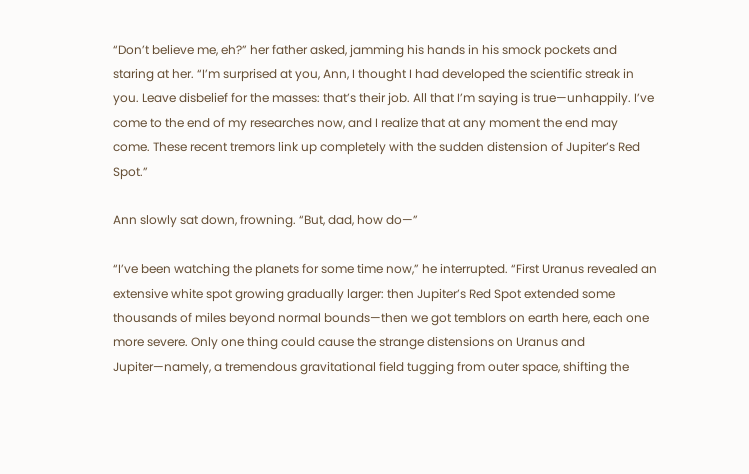“Don’t believe me, eh?” her father asked, jamming his hands in his smock pockets and staring at her. “I’m surprised at you, Ann, I thought I had developed the scientific streak in you. Leave disbelief for the masses: that’s their job. All that I’m saying is true—unhappily. I’ve come to the end of my researches now, and I realize that at any moment the end may come. These recent tremors link up completely with the sudden distension of Jupiter’s Red Spot.”

Ann slowly sat down, frowning. “But, dad, how do—”

“I’ve been watching the planets for some time now,” he interrupted. “First Uranus revealed an extensive white spot growing gradually larger: then Jupiter’s Red Spot extended some thousands of miles beyond normal bounds—then we got temblors on earth here, each one more severe. Only one thing could cause the strange distensions on Uranus and Jupiter—namely, a tremendous gravitational field tugging from outer space, shifting the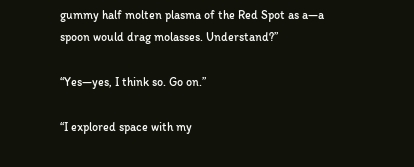gummy half molten plasma of the Red Spot as a—a spoon would drag molasses. Understand?”

“Yes—yes, I think so. Go on.”

“I explored space with my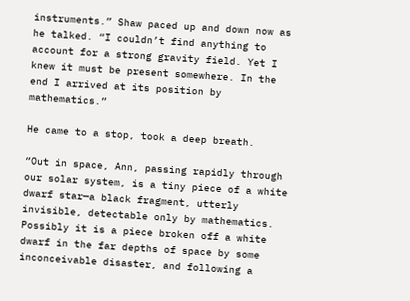instruments.” Shaw paced up and down now as he talked. “I couldn’t find anything to account for a strong gravity field. Yet I knew it must be present somewhere. In the end I arrived at its position by mathematics.”

He came to a stop, took a deep breath.

“Out in space, Ann, passing rapidly through our solar system, is a tiny piece of a white dwarf star—a black fragment, utterly invisible, detectable only by mathematics. Possibly it is a piece broken off a white dwarf in the far depths of space by some inconceivable disaster, and following a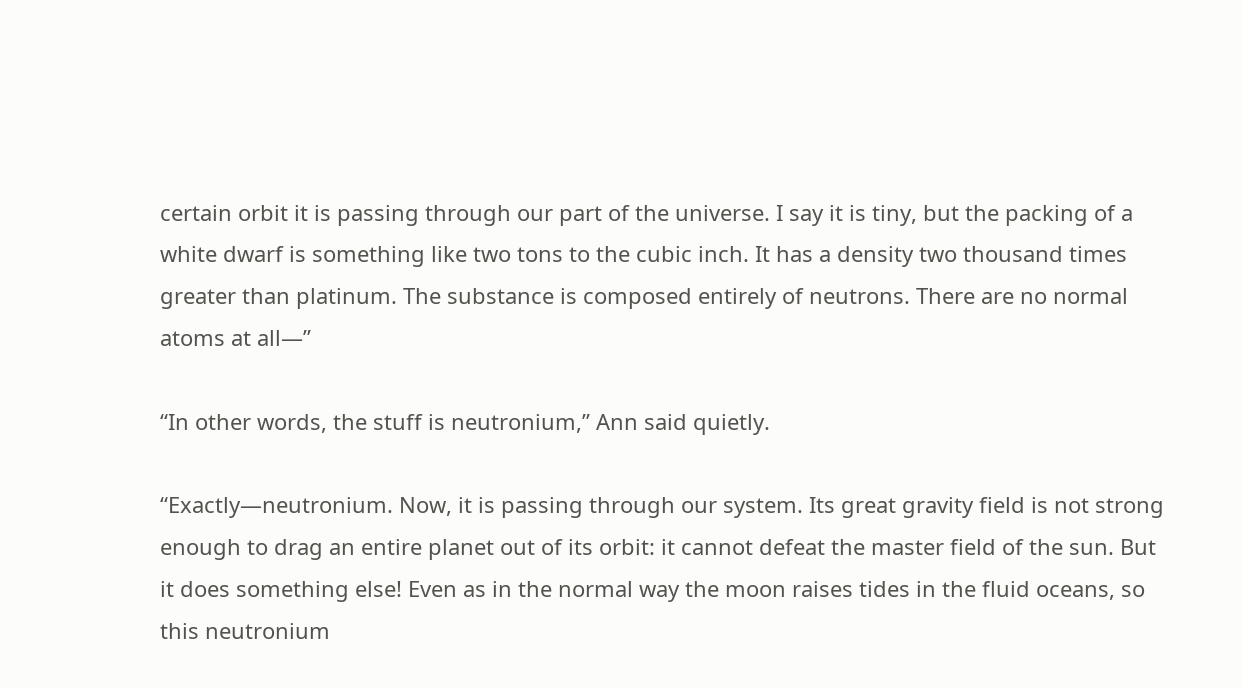certain orbit it is passing through our part of the universe. I say it is tiny, but the packing of a white dwarf is something like two tons to the cubic inch. It has a density two thousand times greater than platinum. The substance is composed entirely of neutrons. There are no normal atoms at all—”

“In other words, the stuff is neutronium,” Ann said quietly.

“Exactly—neutronium. Now, it is passing through our system. Its great gravity field is not strong enough to drag an entire planet out of its orbit: it cannot defeat the master field of the sun. But it does something else! Even as in the normal way the moon raises tides in the fluid oceans, so this neutronium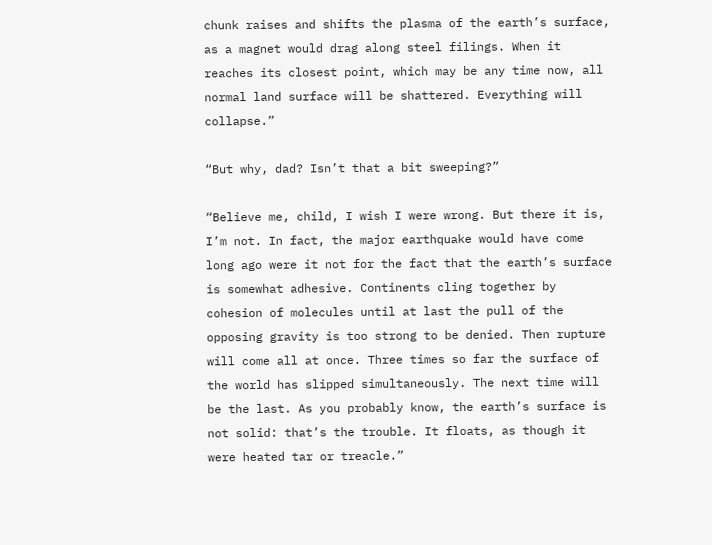chunk raises and shifts the plasma of the earth’s surface, as a magnet would drag along steel filings. When it reaches its closest point, which may be any time now, all normal land surface will be shattered. Everything will collapse.”

“But why, dad? Isn’t that a bit sweeping?”

“Believe me, child, I wish I were wrong. But there it is, I’m not. In fact, the major earthquake would have come long ago were it not for the fact that the earth’s surface is somewhat adhesive. Continents cling together by cohesion of molecules until at last the pull of the opposing gravity is too strong to be denied. Then rupture will come all at once. Three times so far the surface of the world has slipped simultaneously. The next time will be the last. As you probably know, the earth’s surface is not solid: that’s the trouble. It floats, as though it were heated tar or treacle.”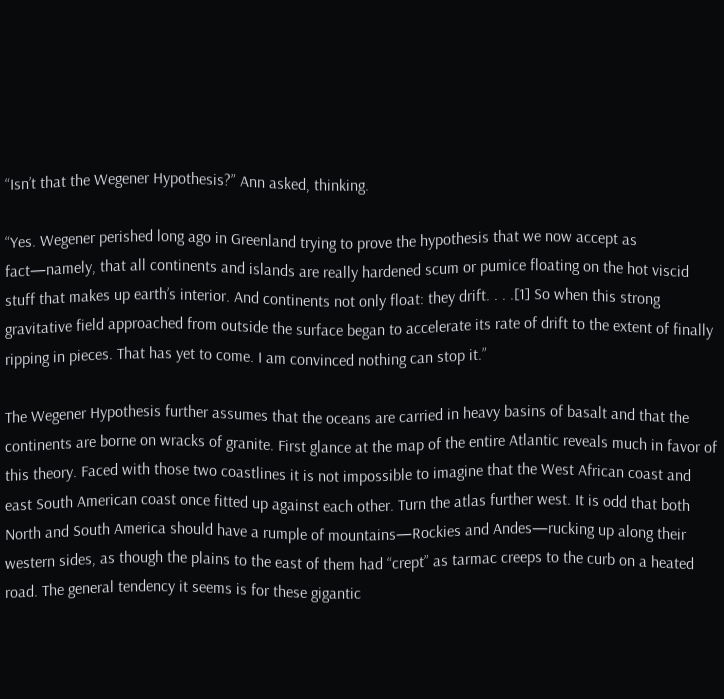“Isn’t that the Wegener Hypothesis?” Ann asked, thinking.

“Yes. Wegener perished long ago in Greenland trying to prove the hypothesis that we now accept as fact—namely, that all continents and islands are really hardened scum or pumice floating on the hot viscid stuff that makes up earth’s interior. And continents not only float: they drift. . . .[1] So when this strong gravitative field approached from outside the surface began to accelerate its rate of drift to the extent of finally ripping in pieces. That has yet to come. I am convinced nothing can stop it.”

The Wegener Hypothesis further assumes that the oceans are carried in heavy basins of basalt and that the continents are borne on wracks of granite. First glance at the map of the entire Atlantic reveals much in favor of this theory. Faced with those two coastlines it is not impossible to imagine that the West African coast and east South American coast once fitted up against each other. Turn the atlas further west. It is odd that both North and South America should have a rumple of mountains—Rockies and Andes—rucking up along their western sides, as though the plains to the east of them had “crept” as tarmac creeps to the curb on a heated road. The general tendency it seems is for these gigantic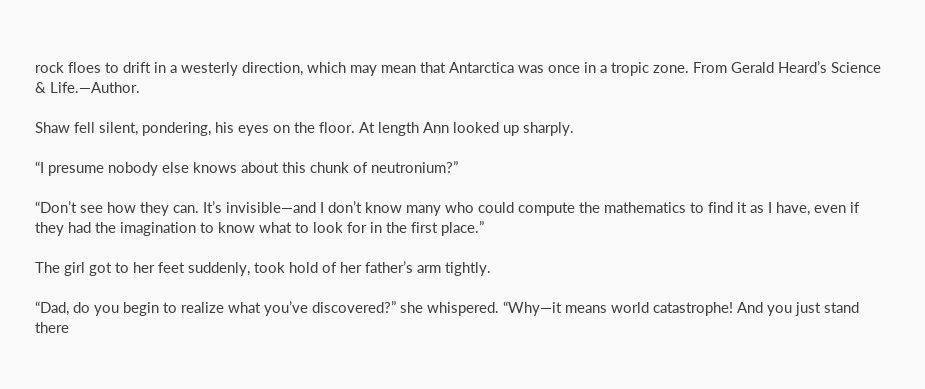rock floes to drift in a westerly direction, which may mean that Antarctica was once in a tropic zone. From Gerald Heard’s Science & Life.—Author.

Shaw fell silent, pondering, his eyes on the floor. At length Ann looked up sharply.

“I presume nobody else knows about this chunk of neutronium?”

“Don’t see how they can. It’s invisible—and I don’t know many who could compute the mathematics to find it as I have, even if they had the imagination to know what to look for in the first place.”

The girl got to her feet suddenly, took hold of her father’s arm tightly.

“Dad, do you begin to realize what you’ve discovered?” she whispered. “Why—it means world catastrophe! And you just stand there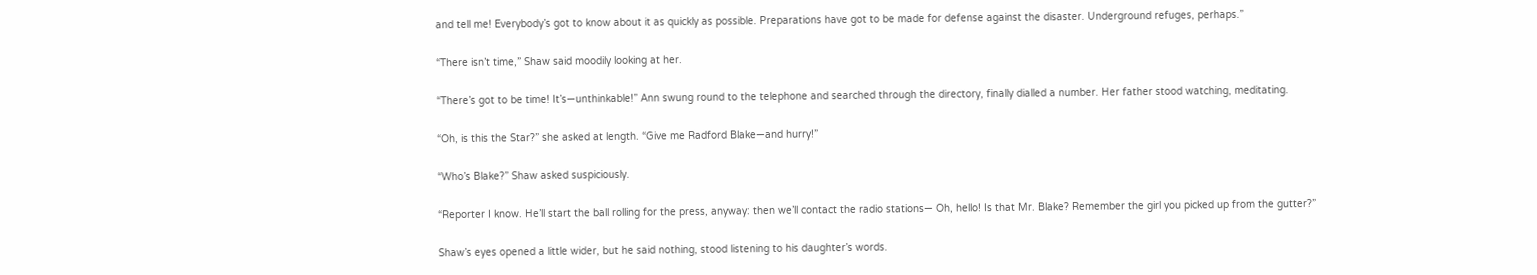and tell me! Everybody’s got to know about it as quickly as possible. Preparations have got to be made for defense against the disaster. Underground refuges, perhaps.”

“There isn’t time,” Shaw said moodily looking at her.

“There’s got to be time! It’s—unthinkable!” Ann swung round to the telephone and searched through the directory, finally dialled a number. Her father stood watching, meditating.

“Oh, is this the Star?” she asked at length. “Give me Radford Blake—and hurry!”

“Who’s Blake?” Shaw asked suspiciously.

“Reporter I know. He’ll start the ball rolling for the press, anyway: then we’ll contact the radio stations— Oh, hello! Is that Mr. Blake? Remember the girl you picked up from the gutter?”

Shaw’s eyes opened a little wider, but he said nothing, stood listening to his daughter’s words.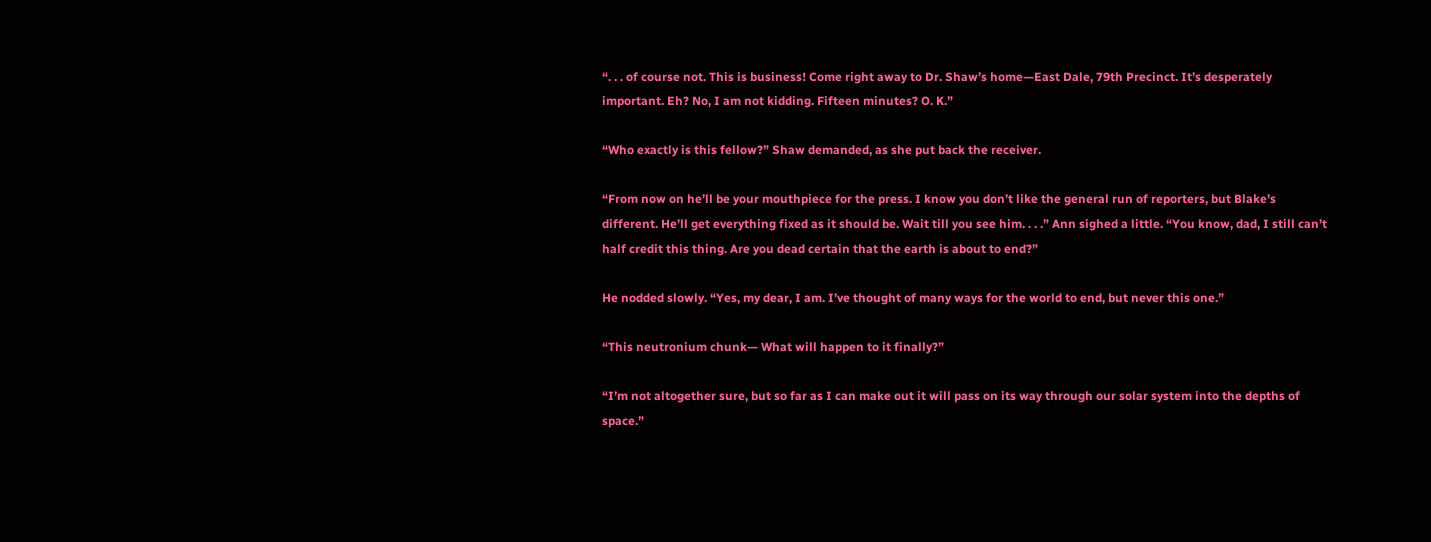“. . . of course not. This is business! Come right away to Dr. Shaw’s home—East Dale, 79th Precinct. It’s desperately important. Eh? No, I am not kidding. Fifteen minutes? O. K.”

“Who exactly is this fellow?” Shaw demanded, as she put back the receiver.

“From now on he’ll be your mouthpiece for the press. I know you don’t like the general run of reporters, but Blake’s different. He’ll get everything fixed as it should be. Wait till you see him. . . .” Ann sighed a little. “You know, dad, I still can’t half credit this thing. Are you dead certain that the earth is about to end?”

He nodded slowly. “Yes, my dear, I am. I’ve thought of many ways for the world to end, but never this one.”

“This neutronium chunk— What will happen to it finally?”

“I’m not altogether sure, but so far as I can make out it will pass on its way through our solar system into the depths of space.”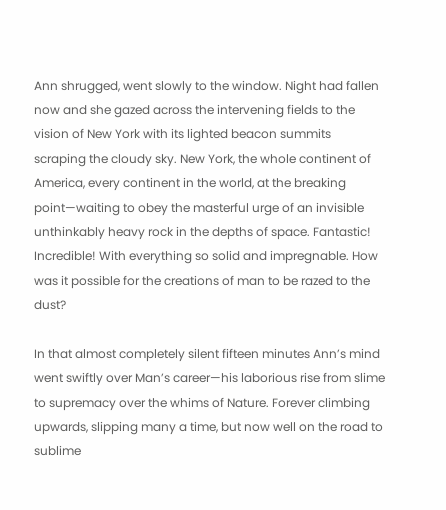Ann shrugged, went slowly to the window. Night had fallen now and she gazed across the intervening fields to the vision of New York with its lighted beacon summits scraping the cloudy sky. New York, the whole continent of America, every continent in the world, at the breaking point—waiting to obey the masterful urge of an invisible unthinkably heavy rock in the depths of space. Fantastic! Incredible! With everything so solid and impregnable. How was it possible for the creations of man to be razed to the dust?

In that almost completely silent fifteen minutes Ann’s mind went swiftly over Man’s career—his laborious rise from slime to supremacy over the whims of Nature. Forever climbing upwards, slipping many a time, but now well on the road to sublime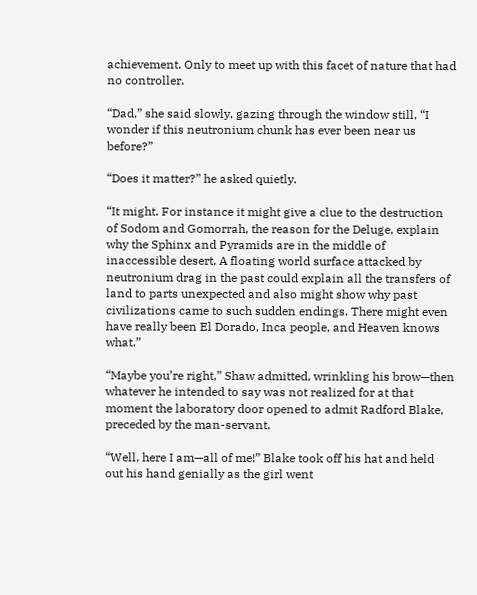achievement. Only to meet up with this facet of nature that had no controller.

“Dad,” she said slowly, gazing through the window still, “I wonder if this neutronium chunk has ever been near us before?”

“Does it matter?” he asked quietly.

“It might. For instance it might give a clue to the destruction of Sodom and Gomorrah, the reason for the Deluge, explain why the Sphinx and Pyramids are in the middle of inaccessible desert. A floating world surface attacked by neutronium drag in the past could explain all the transfers of land to parts unexpected and also might show why past civilizations came to such sudden endings. There might even have really been El Dorado, Inca people, and Heaven knows what.”

“Maybe you’re right,” Shaw admitted, wrinkling his brow—then whatever he intended to say was not realized for at that moment the laboratory door opened to admit Radford Blake, preceded by the man-servant.

“Well, here I am—all of me!” Blake took off his hat and held out his hand genially as the girl went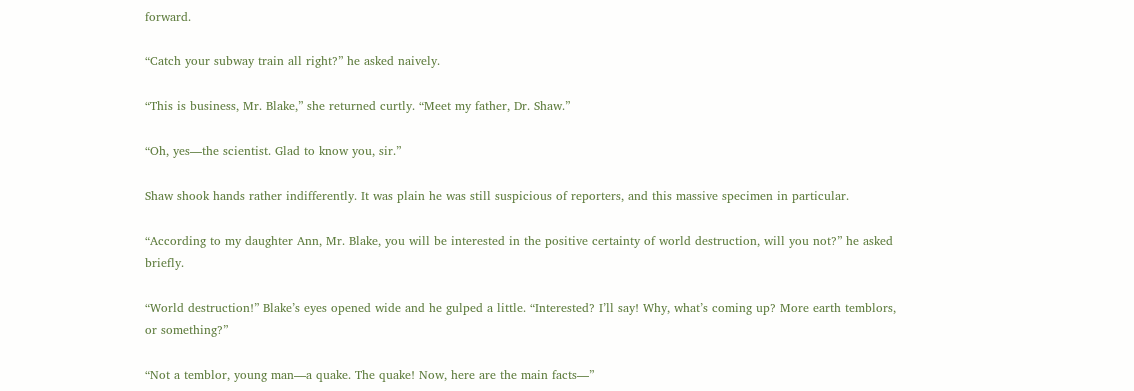forward.

“Catch your subway train all right?” he asked naively.

“This is business, Mr. Blake,” she returned curtly. “Meet my father, Dr. Shaw.”

“Oh, yes—the scientist. Glad to know you, sir.”

Shaw shook hands rather indifferently. It was plain he was still suspicious of reporters, and this massive specimen in particular.

“According to my daughter Ann, Mr. Blake, you will be interested in the positive certainty of world destruction, will you not?” he asked briefly.

“World destruction!” Blake’s eyes opened wide and he gulped a little. “Interested? I’ll say! Why, what’s coming up? More earth temblors, or something?”

“Not a temblor, young man—a quake. The quake! Now, here are the main facts—”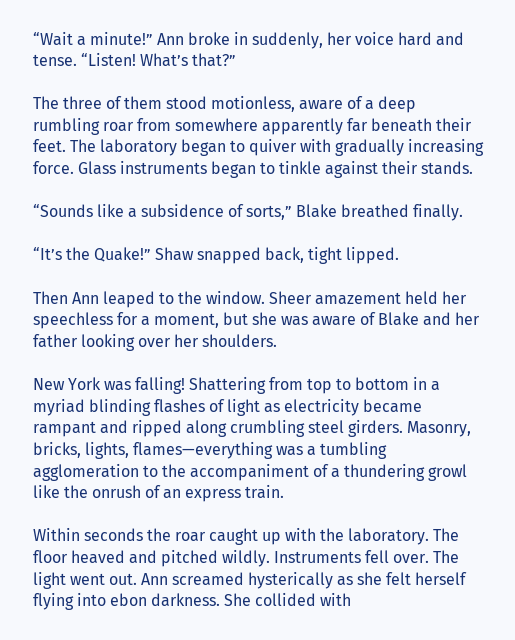“Wait a minute!” Ann broke in suddenly, her voice hard and tense. “Listen! What’s that?”

The three of them stood motionless, aware of a deep rumbling roar from somewhere apparently far beneath their feet. The laboratory began to quiver with gradually increasing force. Glass instruments began to tinkle against their stands.

“Sounds like a subsidence of sorts,” Blake breathed finally.

“It’s the Quake!” Shaw snapped back, tight lipped.

Then Ann leaped to the window. Sheer amazement held her speechless for a moment, but she was aware of Blake and her father looking over her shoulders.

New York was falling! Shattering from top to bottom in a myriad blinding flashes of light as electricity became rampant and ripped along crumbling steel girders. Masonry, bricks, lights, flames—everything was a tumbling agglomeration to the accompaniment of a thundering growl like the onrush of an express train.

Within seconds the roar caught up with the laboratory. The floor heaved and pitched wildly. Instruments fell over. The light went out. Ann screamed hysterically as she felt herself flying into ebon darkness. She collided with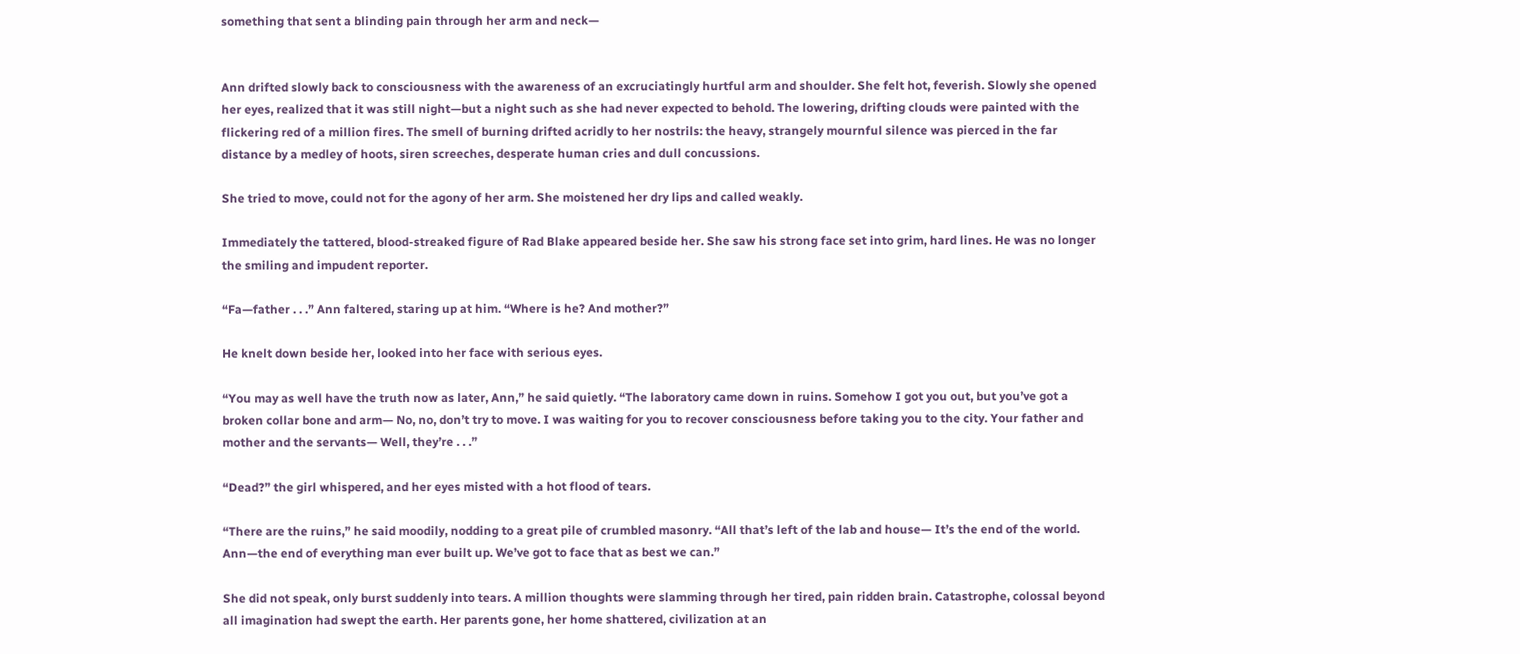something that sent a blinding pain through her arm and neck—


Ann drifted slowly back to consciousness with the awareness of an excruciatingly hurtful arm and shoulder. She felt hot, feverish. Slowly she opened her eyes, realized that it was still night—but a night such as she had never expected to behold. The lowering, drifting clouds were painted with the flickering red of a million fires. The smell of burning drifted acridly to her nostrils: the heavy, strangely mournful silence was pierced in the far distance by a medley of hoots, siren screeches, desperate human cries and dull concussions.

She tried to move, could not for the agony of her arm. She moistened her dry lips and called weakly.

Immediately the tattered, blood-streaked figure of Rad Blake appeared beside her. She saw his strong face set into grim, hard lines. He was no longer the smiling and impudent reporter.

“Fa—father . . .” Ann faltered, staring up at him. “Where is he? And mother?”

He knelt down beside her, looked into her face with serious eyes.

“You may as well have the truth now as later, Ann,” he said quietly. “The laboratory came down in ruins. Somehow I got you out, but you’ve got a broken collar bone and arm— No, no, don’t try to move. I was waiting for you to recover consciousness before taking you to the city. Your father and mother and the servants— Well, they’re . . .”

“Dead?” the girl whispered, and her eyes misted with a hot flood of tears.

“There are the ruins,” he said moodily, nodding to a great pile of crumbled masonry. “All that’s left of the lab and house— It’s the end of the world. Ann—the end of everything man ever built up. We’ve got to face that as best we can.”

She did not speak, only burst suddenly into tears. A million thoughts were slamming through her tired, pain ridden brain. Catastrophe, colossal beyond all imagination had swept the earth. Her parents gone, her home shattered, civilization at an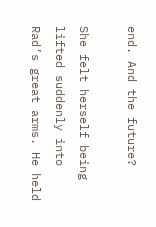end. And the future?

She felt herself being lifted suddenly into Rad’s great arms. He held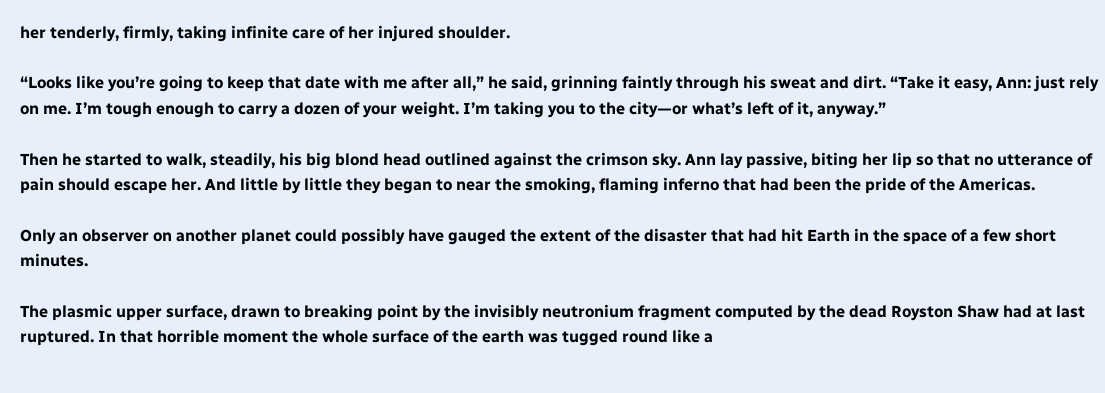her tenderly, firmly, taking infinite care of her injured shoulder.

“Looks like you’re going to keep that date with me after all,” he said, grinning faintly through his sweat and dirt. “Take it easy, Ann: just rely on me. I’m tough enough to carry a dozen of your weight. I’m taking you to the city—or what’s left of it, anyway.”

Then he started to walk, steadily, his big blond head outlined against the crimson sky. Ann lay passive, biting her lip so that no utterance of pain should escape her. And little by little they began to near the smoking, flaming inferno that had been the pride of the Americas.

Only an observer on another planet could possibly have gauged the extent of the disaster that had hit Earth in the space of a few short minutes.

The plasmic upper surface, drawn to breaking point by the invisibly neutronium fragment computed by the dead Royston Shaw had at last ruptured. In that horrible moment the whole surface of the earth was tugged round like a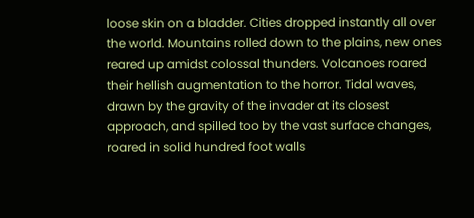loose skin on a bladder. Cities dropped instantly all over the world. Mountains rolled down to the plains, new ones reared up amidst colossal thunders. Volcanoes roared their hellish augmentation to the horror. Tidal waves, drawn by the gravity of the invader at its closest approach, and spilled too by the vast surface changes, roared in solid hundred foot walls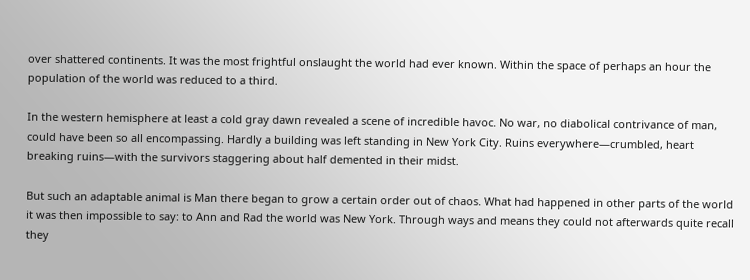over shattered continents. It was the most frightful onslaught the world had ever known. Within the space of perhaps an hour the population of the world was reduced to a third.

In the western hemisphere at least a cold gray dawn revealed a scene of incredible havoc. No war, no diabolical contrivance of man, could have been so all encompassing. Hardly a building was left standing in New York City. Ruins everywhere—crumbled, heart breaking ruins—with the survivors staggering about half demented in their midst.

But such an adaptable animal is Man there began to grow a certain order out of chaos. What had happened in other parts of the world it was then impossible to say: to Ann and Rad the world was New York. Through ways and means they could not afterwards quite recall they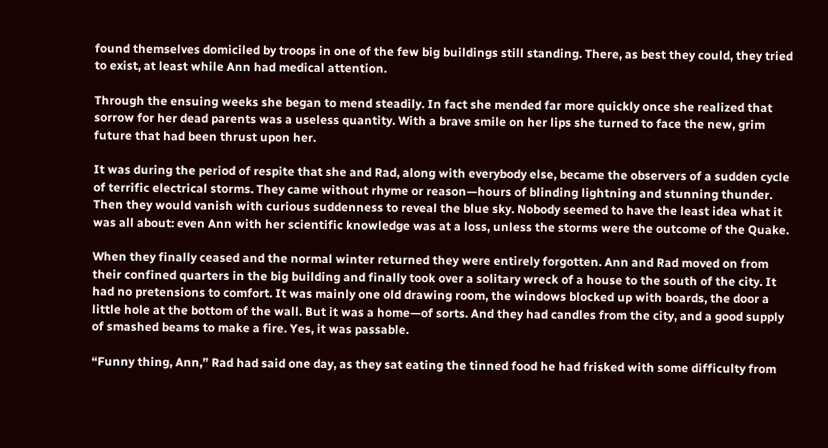found themselves domiciled by troops in one of the few big buildings still standing. There, as best they could, they tried to exist, at least while Ann had medical attention.

Through the ensuing weeks she began to mend steadily. In fact she mended far more quickly once she realized that sorrow for her dead parents was a useless quantity. With a brave smile on her lips she turned to face the new, grim future that had been thrust upon her.

It was during the period of respite that she and Rad, along with everybody else, became the observers of a sudden cycle of terrific electrical storms. They came without rhyme or reason—hours of blinding lightning and stunning thunder. Then they would vanish with curious suddenness to reveal the blue sky. Nobody seemed to have the least idea what it was all about: even Ann with her scientific knowledge was at a loss, unless the storms were the outcome of the Quake.

When they finally ceased and the normal winter returned they were entirely forgotten. Ann and Rad moved on from their confined quarters in the big building and finally took over a solitary wreck of a house to the south of the city. It had no pretensions to comfort. It was mainly one old drawing room, the windows blocked up with boards, the door a little hole at the bottom of the wall. But it was a home—of sorts. And they had candles from the city, and a good supply of smashed beams to make a fire. Yes, it was passable.

“Funny thing, Ann,” Rad had said one day, as they sat eating the tinned food he had frisked with some difficulty from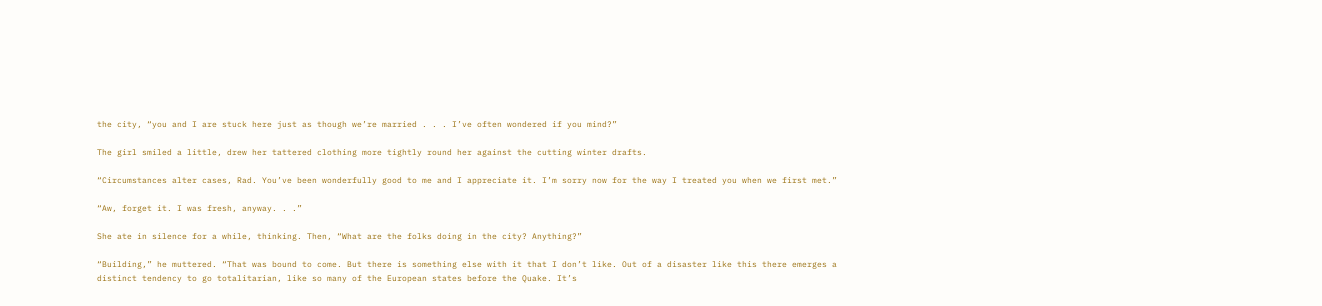the city, “you and I are stuck here just as though we’re married . . . I’ve often wondered if you mind?”

The girl smiled a little, drew her tattered clothing more tightly round her against the cutting winter drafts.

“Circumstances alter cases, Rad. You’ve been wonderfully good to me and I appreciate it. I’m sorry now for the way I treated you when we first met.”

“Aw, forget it. I was fresh, anyway. . .”

She ate in silence for a while, thinking. Then, “What are the folks doing in the city? Anything?”

“Building,” he muttered. “That was bound to come. But there is something else with it that I don’t like. Out of a disaster like this there emerges a distinct tendency to go totalitarian, like so many of the European states before the Quake. It’s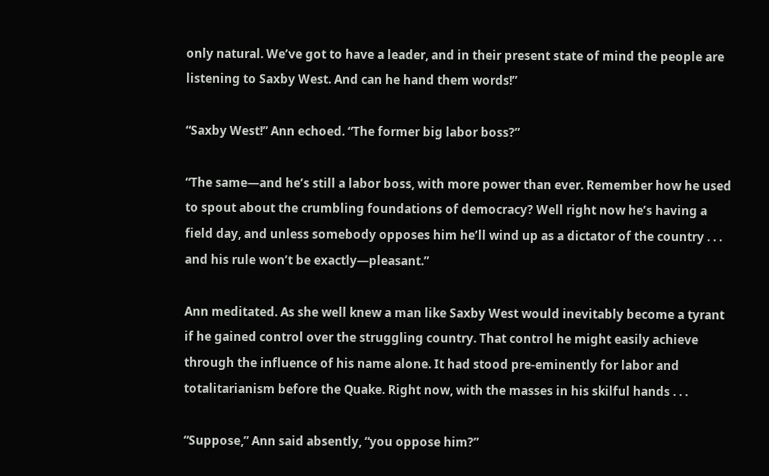only natural. We’ve got to have a leader, and in their present state of mind the people are listening to Saxby West. And can he hand them words!”

“Saxby West!” Ann echoed. “The former big labor boss?”

“The same—and he’s still a labor boss, with more power than ever. Remember how he used to spout about the crumbling foundations of democracy? Well right now he’s having a field day, and unless somebody opposes him he’ll wind up as a dictator of the country . . . and his rule won’t be exactly—pleasant.”

Ann meditated. As she well knew a man like Saxby West would inevitably become a tyrant if he gained control over the struggling country. That control he might easily achieve through the influence of his name alone. It had stood pre-eminently for labor and totalitarianism before the Quake. Right now, with the masses in his skilful hands . . .

“Suppose,” Ann said absently, “you oppose him?”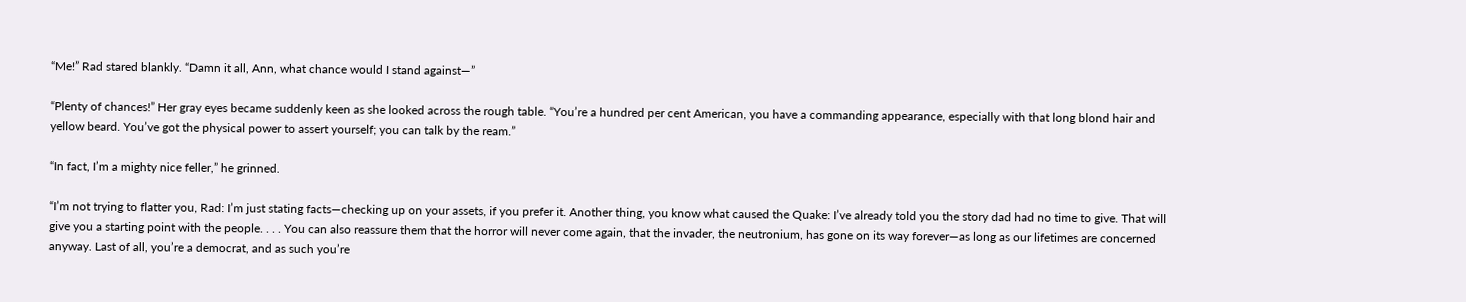“Me!” Rad stared blankly. “Damn it all, Ann, what chance would I stand against—”

“Plenty of chances!” Her gray eyes became suddenly keen as she looked across the rough table. “You’re a hundred per cent American, you have a commanding appearance, especially with that long blond hair and yellow beard. You’ve got the physical power to assert yourself; you can talk by the ream.”

“In fact, I’m a mighty nice feller,” he grinned.

“I’m not trying to flatter you, Rad: I’m just stating facts—checking up on your assets, if you prefer it. Another thing, you know what caused the Quake: I’ve already told you the story dad had no time to give. That will give you a starting point with the people. . . . You can also reassure them that the horror will never come again, that the invader, the neutronium, has gone on its way forever—as long as our lifetimes are concerned anyway. Last of all, you’re a democrat, and as such you’re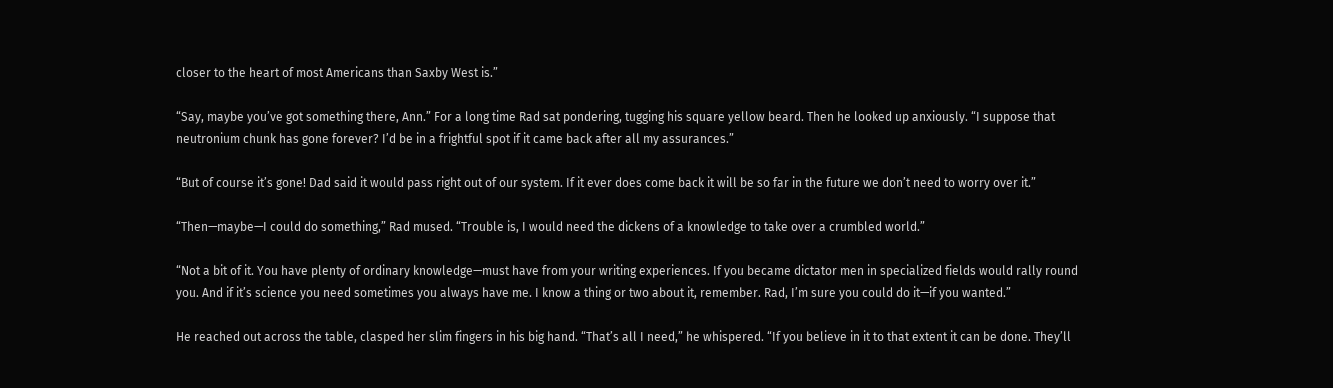closer to the heart of most Americans than Saxby West is.”

“Say, maybe you’ve got something there, Ann.” For a long time Rad sat pondering, tugging his square yellow beard. Then he looked up anxiously. “I suppose that neutronium chunk has gone forever? I’d be in a frightful spot if it came back after all my assurances.”

“But of course it’s gone! Dad said it would pass right out of our system. If it ever does come back it will be so far in the future we don’t need to worry over it.”

“Then—maybe—I could do something,” Rad mused. “Trouble is, I would need the dickens of a knowledge to take over a crumbled world.”

“Not a bit of it. You have plenty of ordinary knowledge—must have from your writing experiences. If you became dictator men in specialized fields would rally round you. And if it’s science you need sometimes you always have me. I know a thing or two about it, remember. Rad, I’m sure you could do it—if you wanted.”

He reached out across the table, clasped her slim fingers in his big hand. “That’s all I need,” he whispered. “If you believe in it to that extent it can be done. They’ll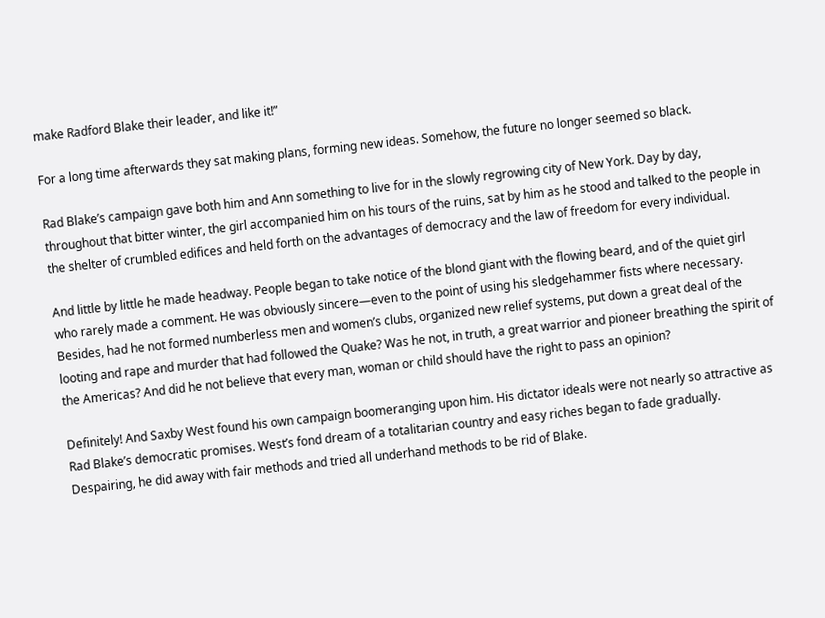make Radford Blake their leader, and like it!”

For a long time afterwards they sat making plans, forming new ideas. Somehow, the future no longer seemed so black.

Rad Blake’s campaign gave both him and Ann something to live for in the slowly regrowing city of New York. Day by day, throughout that bitter winter, the girl accompanied him on his tours of the ruins, sat by him as he stood and talked to the people in the shelter of crumbled edifices and held forth on the advantages of democracy and the law of freedom for every individual.

And little by little he made headway. People began to take notice of the blond giant with the flowing beard, and of the quiet girl who rarely made a comment. He was obviously sincere—even to the point of using his sledgehammer fists where necessary. Besides, had he not formed numberless men and women’s clubs, organized new relief systems, put down a great deal of the looting and rape and murder that had followed the Quake? Was he not, in truth, a great warrior and pioneer breathing the spirit of the Americas? And did he not believe that every man, woman or child should have the right to pass an opinion?

Definitely! And Saxby West found his own campaign boomeranging upon him. His dictator ideals were not nearly so attractive as Rad Blake’s democratic promises. West’s fond dream of a totalitarian country and easy riches began to fade gradually. Despairing, he did away with fair methods and tried all underhand methods to be rid of Blake.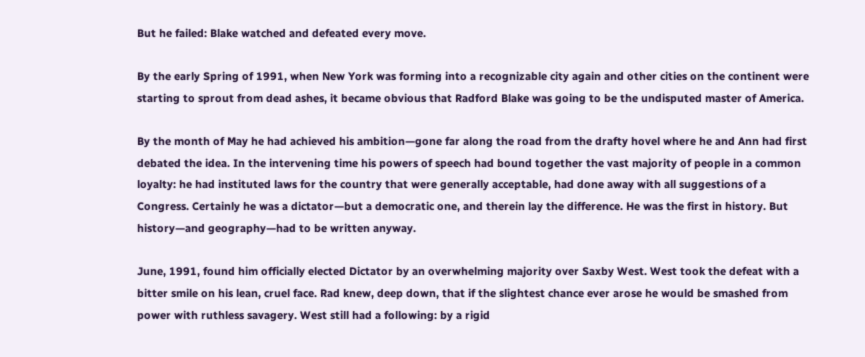But he failed: Blake watched and defeated every move.

By the early Spring of 1991, when New York was forming into a recognizable city again and other cities on the continent were starting to sprout from dead ashes, it became obvious that Radford Blake was going to be the undisputed master of America.

By the month of May he had achieved his ambition—gone far along the road from the drafty hovel where he and Ann had first debated the idea. In the intervening time his powers of speech had bound together the vast majority of people in a common loyalty: he had instituted laws for the country that were generally acceptable, had done away with all suggestions of a Congress. Certainly he was a dictator—but a democratic one, and therein lay the difference. He was the first in history. But history—and geography—had to be written anyway.

June, 1991, found him officially elected Dictator by an overwhelming majority over Saxby West. West took the defeat with a bitter smile on his lean, cruel face. Rad knew, deep down, that if the slightest chance ever arose he would be smashed from power with ruthless savagery. West still had a following: by a rigid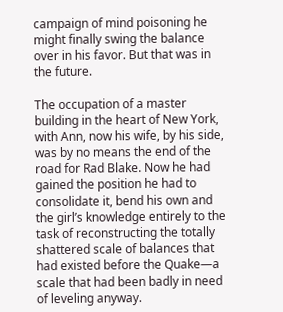campaign of mind poisoning he might finally swing the balance over in his favor. But that was in the future.

The occupation of a master building in the heart of New York, with Ann, now his wife, by his side, was by no means the end of the road for Rad Blake. Now he had gained the position he had to consolidate it, bend his own and the girl’s knowledge entirely to the task of reconstructing the totally shattered scale of balances that had existed before the Quake—a scale that had been badly in need of leveling anyway.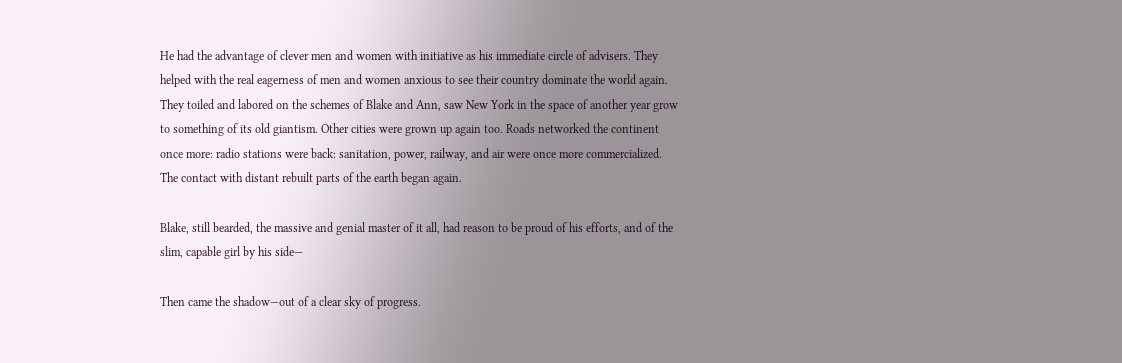He had the advantage of clever men and women with initiative as his immediate circle of advisers. They helped with the real eagerness of men and women anxious to see their country dominate the world again. They toiled and labored on the schemes of Blake and Ann, saw New York in the space of another year grow to something of its old giantism. Other cities were grown up again too. Roads networked the continent once more: radio stations were back: sanitation, power, railway, and air were once more commercialized. The contact with distant rebuilt parts of the earth began again.

Blake, still bearded, the massive and genial master of it all, had reason to be proud of his efforts, and of the slim, capable girl by his side—

Then came the shadow—out of a clear sky of progress.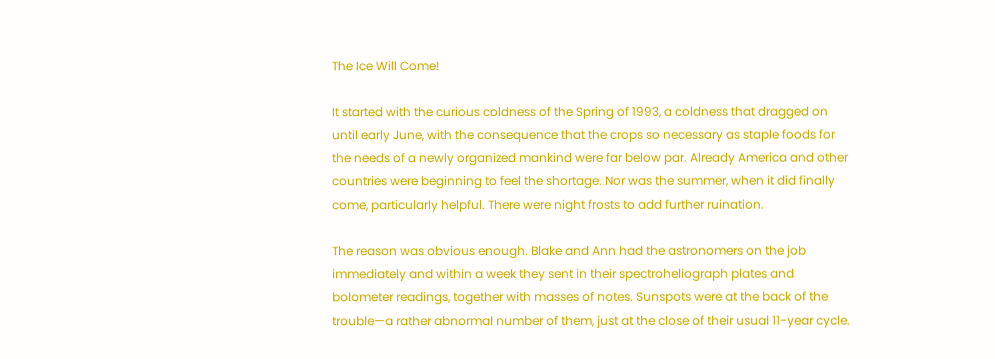The Ice Will Come!

It started with the curious coldness of the Spring of 1993, a coldness that dragged on until early June, with the consequence that the crops so necessary as staple foods for the needs of a newly organized mankind were far below par. Already America and other countries were beginning to feel the shortage. Nor was the summer, when it did finally come, particularly helpful. There were night frosts to add further ruination.

The reason was obvious enough. Blake and Ann had the astronomers on the job immediately and within a week they sent in their spectroheliograph plates and bolometer readings, together with masses of notes. Sunspots were at the back of the trouble—a rather abnormal number of them, just at the close of their usual 11-year cycle.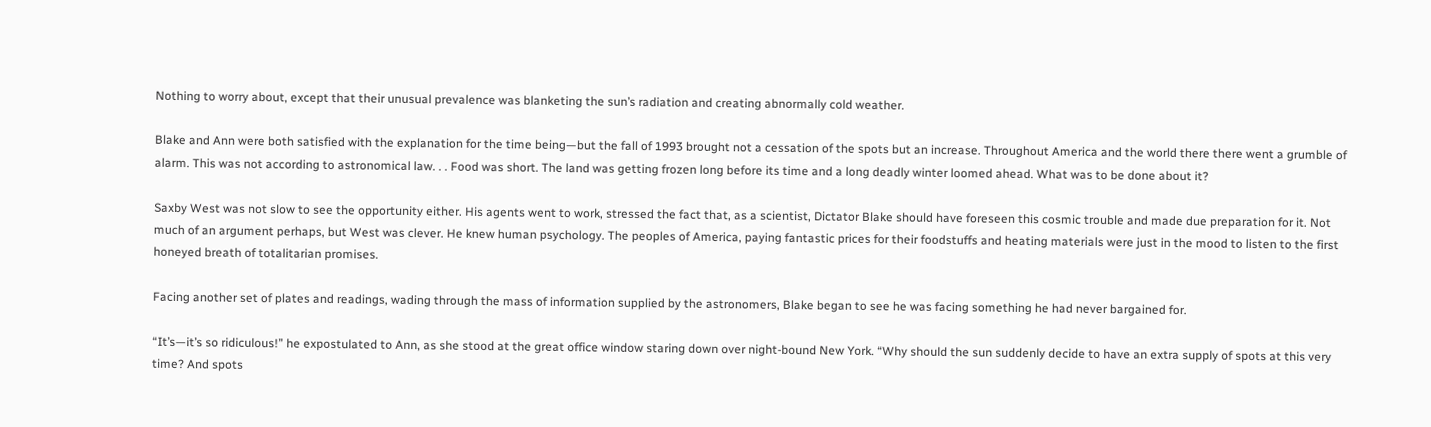Nothing to worry about, except that their unusual prevalence was blanketing the sun’s radiation and creating abnormally cold weather.

Blake and Ann were both satisfied with the explanation for the time being—but the fall of 1993 brought not a cessation of the spots but an increase. Throughout America and the world there there went a grumble of alarm. This was not according to astronomical law. . . Food was short. The land was getting frozen long before its time and a long deadly winter loomed ahead. What was to be done about it?

Saxby West was not slow to see the opportunity either. His agents went to work, stressed the fact that, as a scientist, Dictator Blake should have foreseen this cosmic trouble and made due preparation for it. Not much of an argument perhaps, but West was clever. He knew human psychology. The peoples of America, paying fantastic prices for their foodstuffs and heating materials were just in the mood to listen to the first honeyed breath of totalitarian promises.

Facing another set of plates and readings, wading through the mass of information supplied by the astronomers, Blake began to see he was facing something he had never bargained for.

“It’s—it’s so ridiculous!” he expostulated to Ann, as she stood at the great office window staring down over night-bound New York. “Why should the sun suddenly decide to have an extra supply of spots at this very time? And spots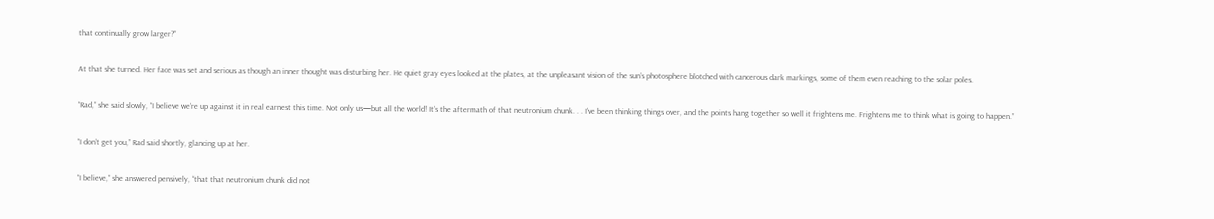that continually grow larger?”

At that she turned. Her face was set and serious as though an inner thought was disturbing her. He quiet gray eyes looked at the plates, at the unpleasant vision of the sun’s photosphere blotched with cancerous dark markings, some of them even reaching to the solar poles.

“Rad,” she said slowly, “I believe we’re up against it in real earnest this time. Not only us—but all the world! It’s the aftermath of that neutronium chunk. . . I’ve been thinking things over, and the points hang together so well it frightens me. Frightens me to think what is going to happen.”

“I don’t get you,” Rad said shortly, glancing up at her.

“I believe,” she answered pensively, “that that neutronium chunk did not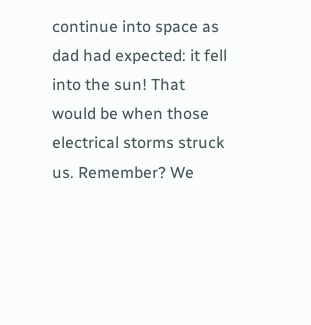continue into space as dad had expected: it fell into the sun! That would be when those electrical storms struck us. Remember? We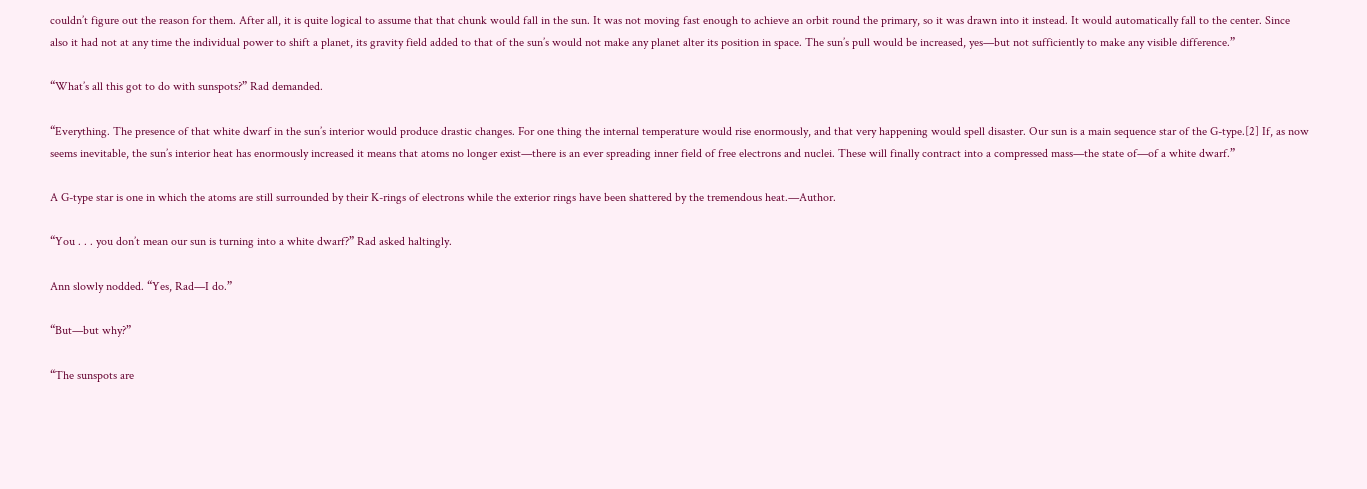couldn’t figure out the reason for them. After all, it is quite logical to assume that that chunk would fall in the sun. It was not moving fast enough to achieve an orbit round the primary, so it was drawn into it instead. It would automatically fall to the center. Since also it had not at any time the individual power to shift a planet, its gravity field added to that of the sun’s would not make any planet alter its position in space. The sun’s pull would be increased, yes—but not sufficiently to make any visible difference.”

“What’s all this got to do with sunspots?” Rad demanded.

“Everything. The presence of that white dwarf in the sun’s interior would produce drastic changes. For one thing the internal temperature would rise enormously, and that very happening would spell disaster. Our sun is a main sequence star of the G-type.[2] If, as now seems inevitable, the sun’s interior heat has enormously increased it means that atoms no longer exist—there is an ever spreading inner field of free electrons and nuclei. These will finally contract into a compressed mass—the state of—of a white dwarf.”

A G-type star is one in which the atoms are still surrounded by their K-rings of electrons while the exterior rings have been shattered by the tremendous heat.—Author.

“You . . . you don’t mean our sun is turning into a white dwarf?” Rad asked haltingly.

Ann slowly nodded. “Yes, Rad—I do.”

“But—but why?”

“The sunspots are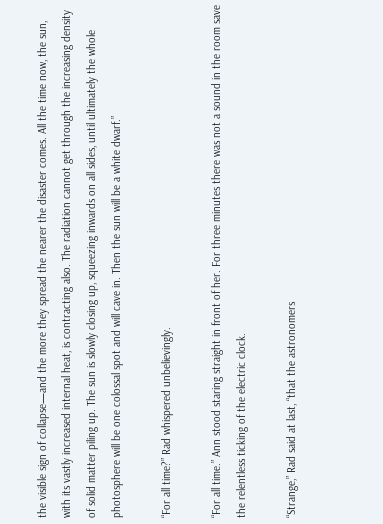the visible sign of collapse—and the more they spread the nearer the disaster comes. All the time now, the sun, with its vastly increased internal heat, is contracting also. The radiation cannot get through the increasing density of solid matter piling up. The sun is slowly closing up, squeezing inwards on all sides, until ultimately the whole photosphere will be one colossal spot and will cave in. Then the sun will be a white dwarf.”

“For all time?” Rad whispered unbelievingly.

“For all time.” Ann stood staring straight in front of her. For three minutes there was not a sound in the room save the relentless ticking of the electric clock.

“Strange,” Rad said at last, “that the astronomers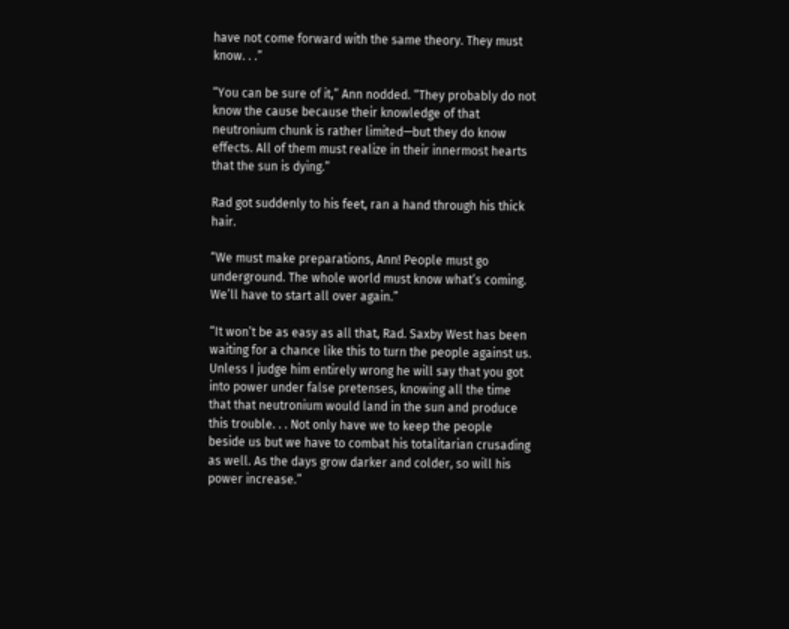have not come forward with the same theory. They must know. . .”

“You can be sure of it,” Ann nodded. “They probably do not know the cause because their knowledge of that neutronium chunk is rather limited—but they do know effects. All of them must realize in their innermost hearts that the sun is dying.”

Rad got suddenly to his feet, ran a hand through his thick hair.

“We must make preparations, Ann! People must go underground. The whole world must know what’s coming. We’ll have to start all over again.”

“It won’t be as easy as all that, Rad. Saxby West has been waiting for a chance like this to turn the people against us. Unless I judge him entirely wrong he will say that you got into power under false pretenses, knowing all the time that that neutronium would land in the sun and produce this trouble. . . Not only have we to keep the people beside us but we have to combat his totalitarian crusading as well. As the days grow darker and colder, so will his power increase.”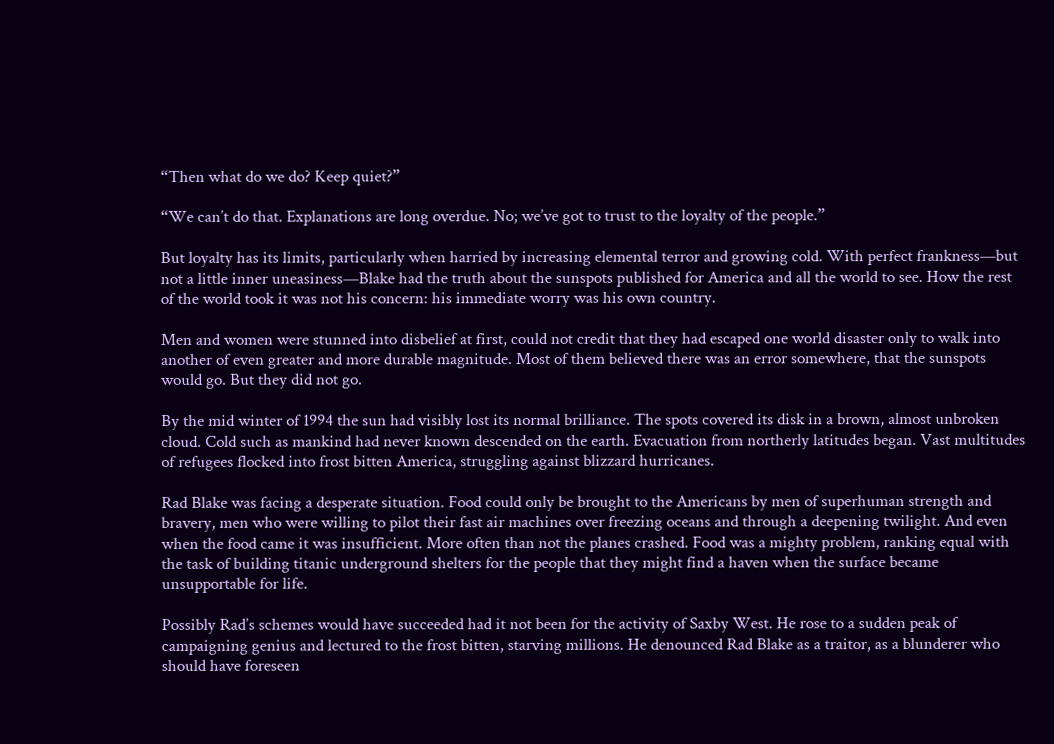“Then what do we do? Keep quiet?”

“We can’t do that. Explanations are long overdue. No; we’ve got to trust to the loyalty of the people.”

But loyalty has its limits, particularly when harried by increasing elemental terror and growing cold. With perfect frankness—but not a little inner uneasiness—Blake had the truth about the sunspots published for America and all the world to see. How the rest of the world took it was not his concern: his immediate worry was his own country.

Men and women were stunned into disbelief at first, could not credit that they had escaped one world disaster only to walk into another of even greater and more durable magnitude. Most of them believed there was an error somewhere, that the sunspots would go. But they did not go.

By the mid winter of 1994 the sun had visibly lost its normal brilliance. The spots covered its disk in a brown, almost unbroken cloud. Cold such as mankind had never known descended on the earth. Evacuation from northerly latitudes began. Vast multitudes of refugees flocked into frost bitten America, struggling against blizzard hurricanes.

Rad Blake was facing a desperate situation. Food could only be brought to the Americans by men of superhuman strength and bravery, men who were willing to pilot their fast air machines over freezing oceans and through a deepening twilight. And even when the food came it was insufficient. More often than not the planes crashed. Food was a mighty problem, ranking equal with the task of building titanic underground shelters for the people that they might find a haven when the surface became unsupportable for life.

Possibly Rad’s schemes would have succeeded had it not been for the activity of Saxby West. He rose to a sudden peak of campaigning genius and lectured to the frost bitten, starving millions. He denounced Rad Blake as a traitor, as a blunderer who should have foreseen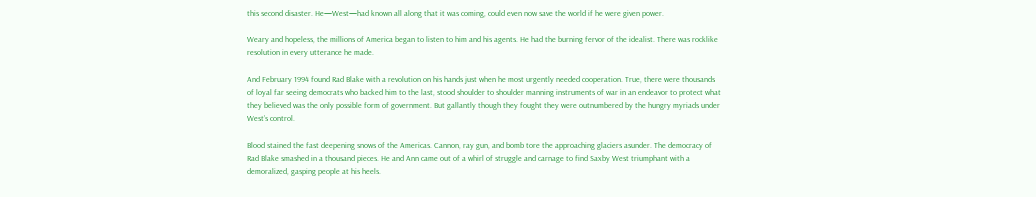this second disaster. He—West—had known all along that it was coming, could even now save the world if he were given power.

Weary and hopeless, the millions of America began to listen to him and his agents. He had the burning fervor of the idealist. There was rocklike resolution in every utterance he made.

And February 1994 found Rad Blake with a revolution on his hands just when he most urgently needed cooperation. True, there were thousands of loyal far seeing democrats who backed him to the last, stood shoulder to shoulder manning instruments of war in an endeavor to protect what they believed was the only possible form of government. But gallantly though they fought they were outnumbered by the hungry myriads under West’s control.

Blood stained the fast deepening snows of the Americas. Cannon, ray gun, and bomb tore the approaching glaciers asunder. The democracy of Rad Blake smashed in a thousand pieces. He and Ann came out of a whirl of struggle and carnage to find Saxby West triumphant with a demoralized, gasping people at his heels.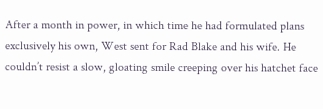After a month in power, in which time he had formulated plans exclusively his own, West sent for Rad Blake and his wife. He couldn’t resist a slow, gloating smile creeping over his hatchet face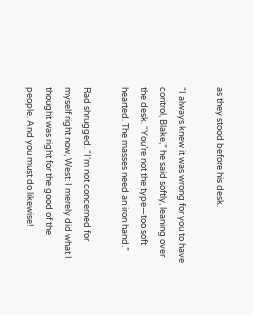as they stood before his desk.

“I always knew it was wrong for you to have control, Blake,” he said softly, leaning over the desk. “You’re not the type—too soft hearted. The masses need an iron hand.”

Rad shrugged. “I’m not concerned for myself right now, West: I merely did what I thought was right for the good of the people. And you must do likewise!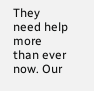They need help more than ever now. Our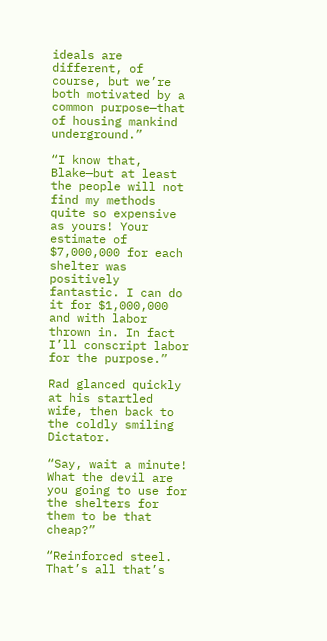ideals are different, of course, but we’re both motivated by a common purpose—that of housing mankind underground.”

“I know that, Blake—but at least the people will not find my methods quite so expensive as yours! Your estimate of $7,000,000 for each shelter was positively fantastic. I can do it for $1,000,000 and with labor thrown in. In fact I’ll conscript labor for the purpose.”

Rad glanced quickly at his startled wife, then back to the coldly smiling Dictator.

“Say, wait a minute! What the devil are you going to use for the shelters for them to be that cheap?”

“Reinforced steel. That’s all that’s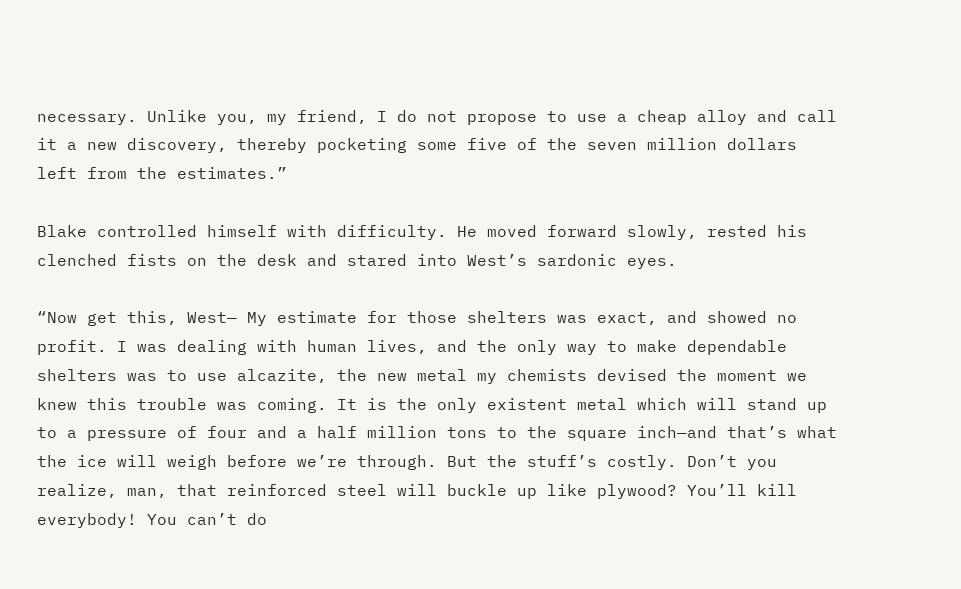necessary. Unlike you, my friend, I do not propose to use a cheap alloy and call it a new discovery, thereby pocketing some five of the seven million dollars left from the estimates.”

Blake controlled himself with difficulty. He moved forward slowly, rested his clenched fists on the desk and stared into West’s sardonic eyes.

“Now get this, West— My estimate for those shelters was exact, and showed no profit. I was dealing with human lives, and the only way to make dependable shelters was to use alcazite, the new metal my chemists devised the moment we knew this trouble was coming. It is the only existent metal which will stand up to a pressure of four and a half million tons to the square inch—and that’s what the ice will weigh before we’re through. But the stuff’s costly. Don’t you realize, man, that reinforced steel will buckle up like plywood? You’ll kill everybody! You can’t do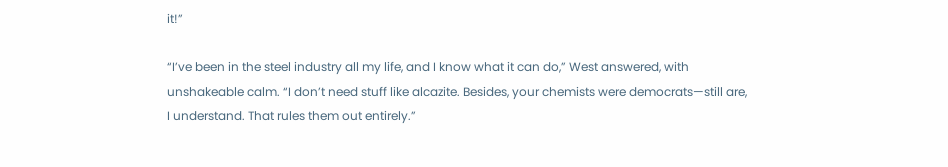it!”

“I’ve been in the steel industry all my life, and I know what it can do,” West answered, with unshakeable calm. “I don’t need stuff like alcazite. Besides, your chemists were democrats—still are, I understand. That rules them out entirely.”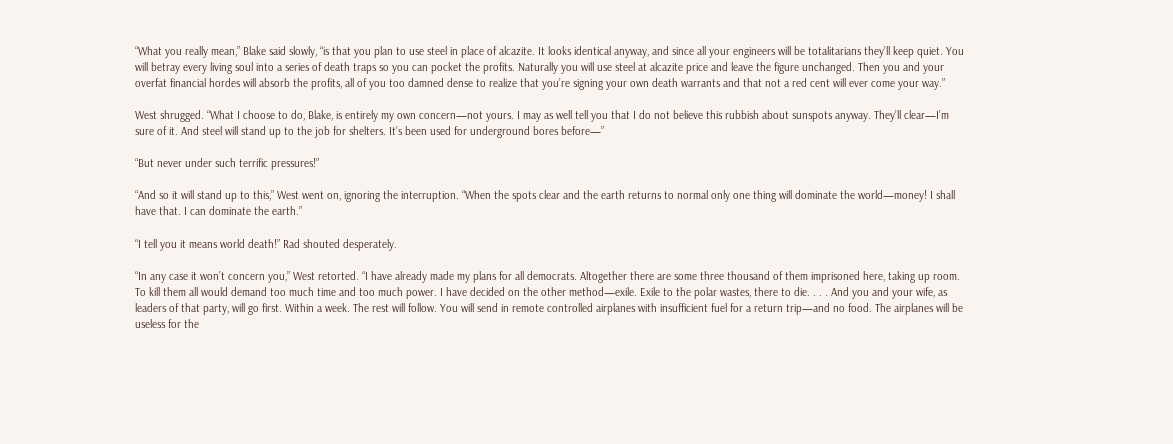“What you really mean,” Blake said slowly, “is that you plan to use steel in place of alcazite. It looks identical anyway, and since all your engineers will be totalitarians they’ll keep quiet. You will betray every living soul into a series of death traps so you can pocket the profits. Naturally you will use steel at alcazite price and leave the figure unchanged. Then you and your overfat financial hordes will absorb the profits, all of you too damned dense to realize that you’re signing your own death warrants and that not a red cent will ever come your way.”

West shrugged. “What I choose to do, Blake, is entirely my own concern—not yours. I may as well tell you that I do not believe this rubbish about sunspots anyway. They’ll clear—I’m sure of it. And steel will stand up to the job for shelters. It’s been used for underground bores before—”

“But never under such terrific pressures!”

“And so it will stand up to this,” West went on, ignoring the interruption. “When the spots clear and the earth returns to normal only one thing will dominate the world—money! I shall have that. I can dominate the earth.”

“I tell you it means world death!” Rad shouted desperately.

“In any case it won’t concern you,” West retorted. “I have already made my plans for all democrats. Altogether there are some three thousand of them imprisoned here, taking up room. To kill them all would demand too much time and too much power. I have decided on the other method—exile. Exile to the polar wastes, there to die. . . . And you and your wife, as leaders of that party, will go first. Within a week. The rest will follow. You will send in remote controlled airplanes with insufficient fuel for a return trip—and no food. The airplanes will be useless for the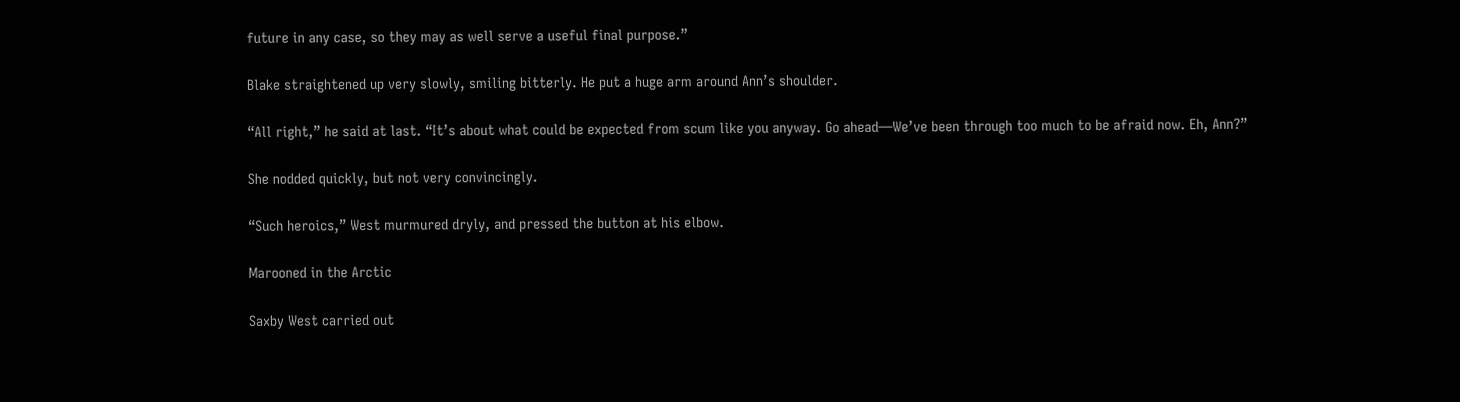future in any case, so they may as well serve a useful final purpose.”

Blake straightened up very slowly, smiling bitterly. He put a huge arm around Ann’s shoulder.

“All right,” he said at last. “It’s about what could be expected from scum like you anyway. Go ahead—We’ve been through too much to be afraid now. Eh, Ann?”

She nodded quickly, but not very convincingly.

“Such heroics,” West murmured dryly, and pressed the button at his elbow.

Marooned in the Arctic

Saxby West carried out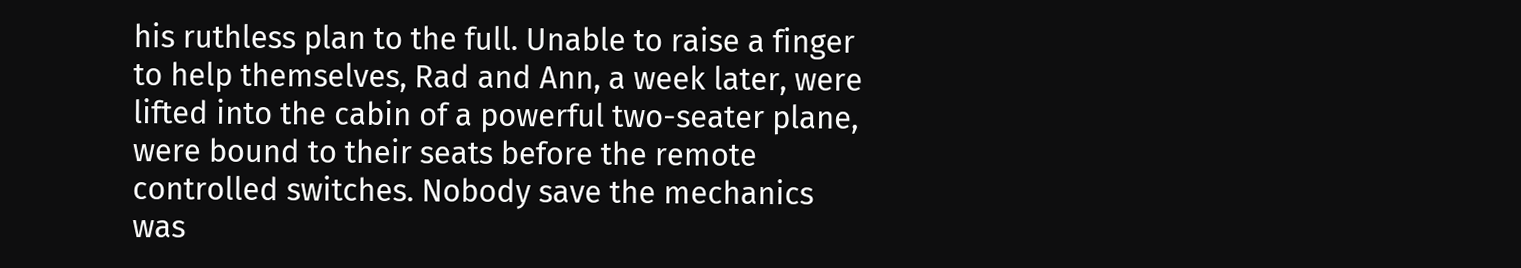his ruthless plan to the full. Unable to raise a finger to help themselves, Rad and Ann, a week later, were lifted into the cabin of a powerful two-seater plane, were bound to their seats before the remote controlled switches. Nobody save the mechanics was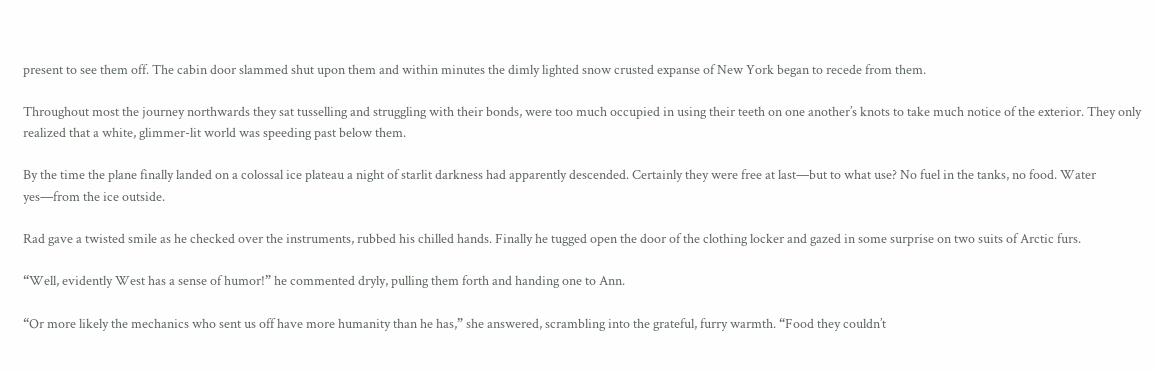present to see them off. The cabin door slammed shut upon them and within minutes the dimly lighted snow crusted expanse of New York began to recede from them.

Throughout most the journey northwards they sat tusselling and struggling with their bonds, were too much occupied in using their teeth on one another’s knots to take much notice of the exterior. They only realized that a white, glimmer-lit world was speeding past below them.

By the time the plane finally landed on a colossal ice plateau a night of starlit darkness had apparently descended. Certainly they were free at last—but to what use? No fuel in the tanks, no food. Water yes—from the ice outside.

Rad gave a twisted smile as he checked over the instruments, rubbed his chilled hands. Finally he tugged open the door of the clothing locker and gazed in some surprise on two suits of Arctic furs.

“Well, evidently West has a sense of humor!” he commented dryly, pulling them forth and handing one to Ann.

“Or more likely the mechanics who sent us off have more humanity than he has,” she answered, scrambling into the grateful, furry warmth. “Food they couldn’t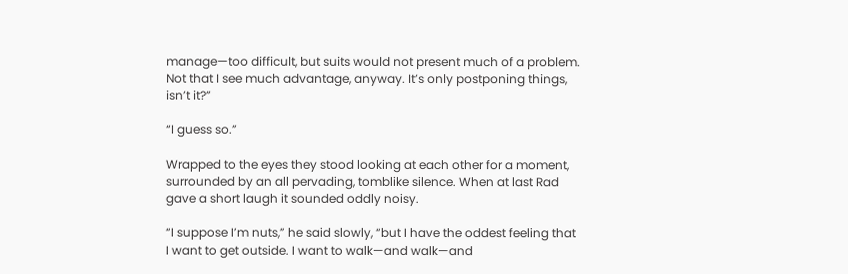manage—too difficult, but suits would not present much of a problem. Not that I see much advantage, anyway. It’s only postponing things, isn’t it?”

“I guess so.”

Wrapped to the eyes they stood looking at each other for a moment, surrounded by an all pervading, tomblike silence. When at last Rad gave a short laugh it sounded oddly noisy.

“I suppose I’m nuts,” he said slowly, “but I have the oddest feeling that I want to get outside. I want to walk—and walk—and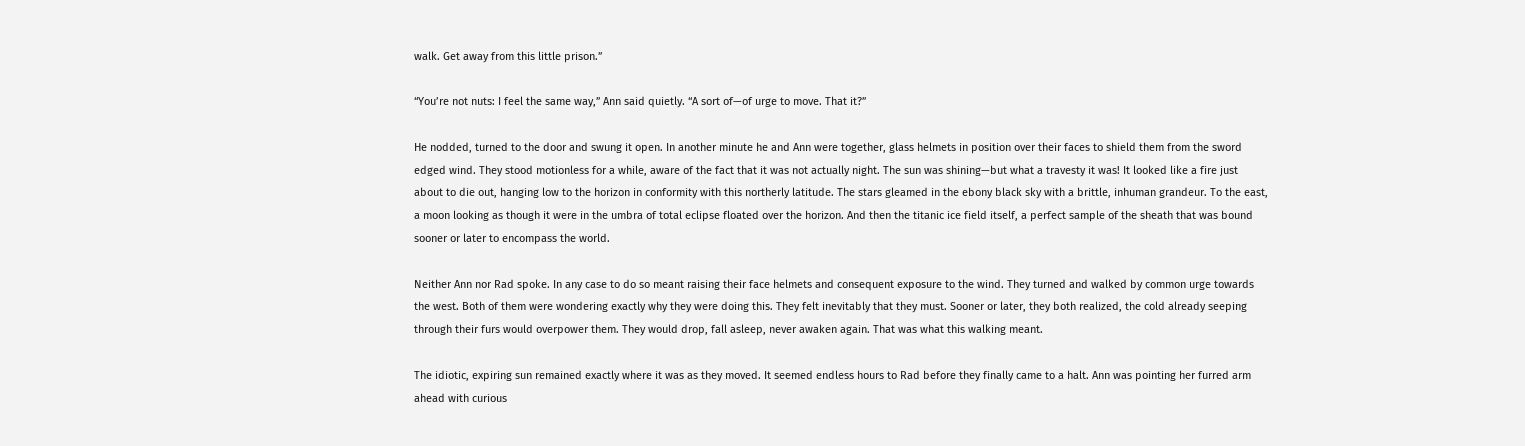walk. Get away from this little prison.”

“You’re not nuts: I feel the same way,” Ann said quietly. “A sort of—of urge to move. That it?”

He nodded, turned to the door and swung it open. In another minute he and Ann were together, glass helmets in position over their faces to shield them from the sword edged wind. They stood motionless for a while, aware of the fact that it was not actually night. The sun was shining—but what a travesty it was! It looked like a fire just about to die out, hanging low to the horizon in conformity with this northerly latitude. The stars gleamed in the ebony black sky with a brittle, inhuman grandeur. To the east, a moon looking as though it were in the umbra of total eclipse floated over the horizon. And then the titanic ice field itself, a perfect sample of the sheath that was bound sooner or later to encompass the world.

Neither Ann nor Rad spoke. In any case to do so meant raising their face helmets and consequent exposure to the wind. They turned and walked by common urge towards the west. Both of them were wondering exactly why they were doing this. They felt inevitably that they must. Sooner or later, they both realized, the cold already seeping through their furs would overpower them. They would drop, fall asleep, never awaken again. That was what this walking meant.

The idiotic, expiring sun remained exactly where it was as they moved. It seemed endless hours to Rad before they finally came to a halt. Ann was pointing her furred arm ahead with curious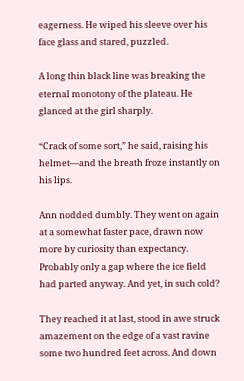eagerness. He wiped his sleeve over his face glass and stared, puzzled.

A long thin black line was breaking the eternal monotony of the plateau. He glanced at the girl sharply.

“Crack of some sort,” he said, raising his helmet—and the breath froze instantly on his lips.

Ann nodded dumbly. They went on again at a somewhat faster pace, drawn now more by curiosity than expectancy. Probably only a gap where the ice field had parted anyway. And yet, in such cold?

They reached it at last, stood in awe struck amazement on the edge of a vast ravine some two hundred feet across. And down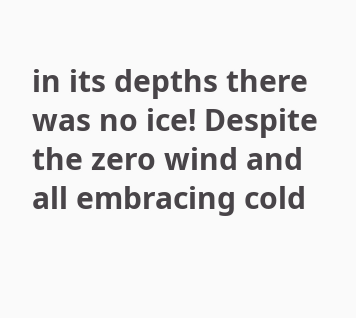in its depths there was no ice! Despite the zero wind and all embracing cold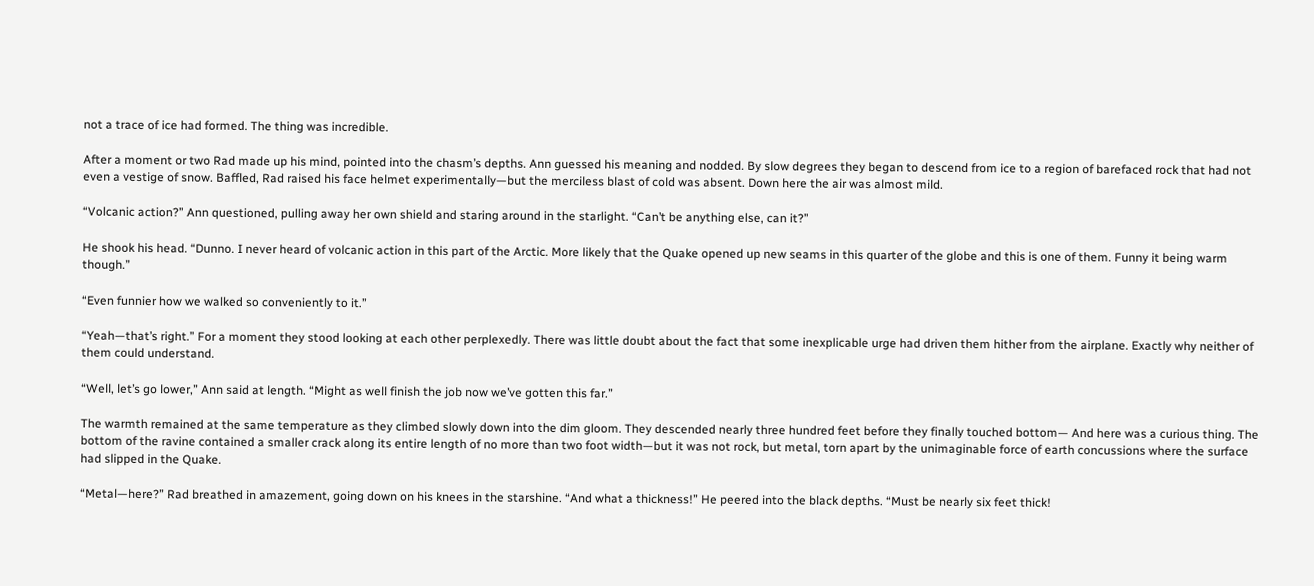not a trace of ice had formed. The thing was incredible.

After a moment or two Rad made up his mind, pointed into the chasm’s depths. Ann guessed his meaning and nodded. By slow degrees they began to descend from ice to a region of barefaced rock that had not even a vestige of snow. Baffled, Rad raised his face helmet experimentally—but the merciless blast of cold was absent. Down here the air was almost mild.

“Volcanic action?” Ann questioned, pulling away her own shield and staring around in the starlight. “Can’t be anything else, can it?”

He shook his head. “Dunno. I never heard of volcanic action in this part of the Arctic. More likely that the Quake opened up new seams in this quarter of the globe and this is one of them. Funny it being warm though.”

“Even funnier how we walked so conveniently to it.”

“Yeah—that’s right.” For a moment they stood looking at each other perplexedly. There was little doubt about the fact that some inexplicable urge had driven them hither from the airplane. Exactly why neither of them could understand.

“Well, let’s go lower,” Ann said at length. “Might as well finish the job now we’ve gotten this far.”

The warmth remained at the same temperature as they climbed slowly down into the dim gloom. They descended nearly three hundred feet before they finally touched bottom— And here was a curious thing. The bottom of the ravine contained a smaller crack along its entire length of no more than two foot width—but it was not rock, but metal, torn apart by the unimaginable force of earth concussions where the surface had slipped in the Quake.

“Metal—here?” Rad breathed in amazement, going down on his knees in the starshine. “And what a thickness!” He peered into the black depths. “Must be nearly six feet thick!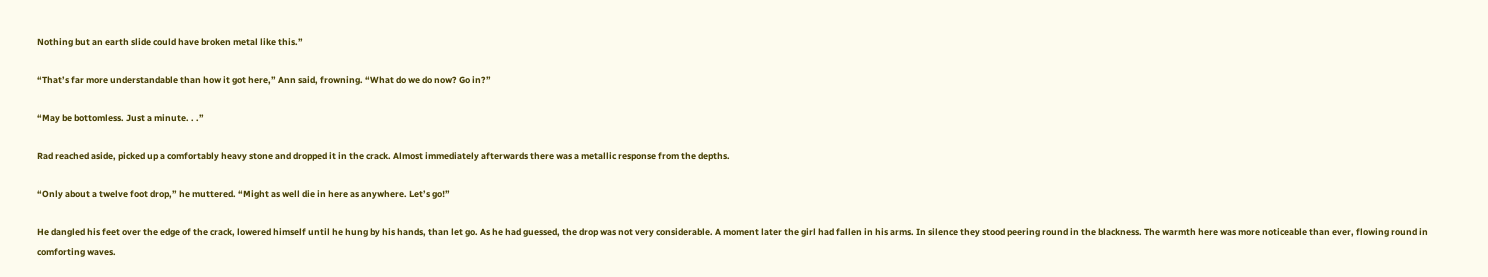Nothing but an earth slide could have broken metal like this.”

“That’s far more understandable than how it got here,” Ann said, frowning. “What do we do now? Go in?”

“May be bottomless. Just a minute. . .”

Rad reached aside, picked up a comfortably heavy stone and dropped it in the crack. Almost immediately afterwards there was a metallic response from the depths.

“Only about a twelve foot drop,” he muttered. “Might as well die in here as anywhere. Let’s go!”

He dangled his feet over the edge of the crack, lowered himself until he hung by his hands, than let go. As he had guessed, the drop was not very considerable. A moment later the girl had fallen in his arms. In silence they stood peering round in the blackness. The warmth here was more noticeable than ever, flowing round in comforting waves.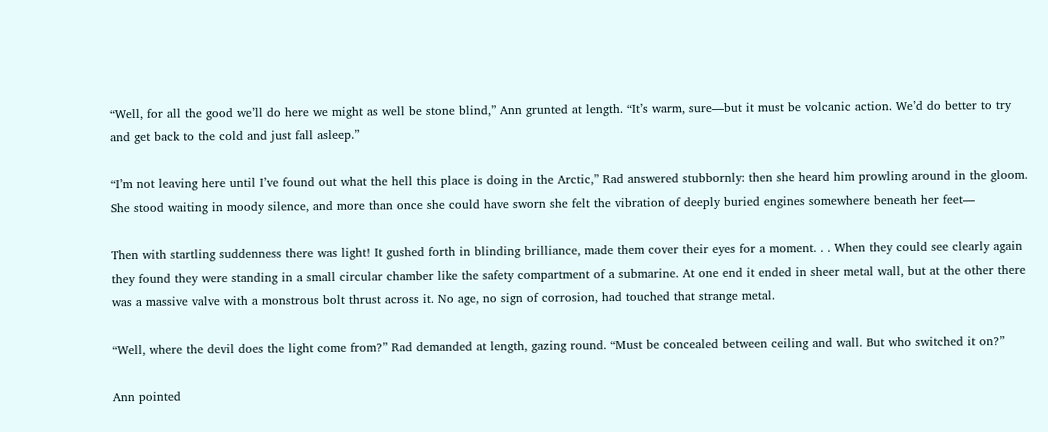“Well, for all the good we’ll do here we might as well be stone blind,” Ann grunted at length. “It’s warm, sure—but it must be volcanic action. We’d do better to try and get back to the cold and just fall asleep.”

“I’m not leaving here until I’ve found out what the hell this place is doing in the Arctic,” Rad answered stubbornly: then she heard him prowling around in the gloom. She stood waiting in moody silence, and more than once she could have sworn she felt the vibration of deeply buried engines somewhere beneath her feet—

Then with startling suddenness there was light! It gushed forth in blinding brilliance, made them cover their eyes for a moment. . . When they could see clearly again they found they were standing in a small circular chamber like the safety compartment of a submarine. At one end it ended in sheer metal wall, but at the other there was a massive valve with a monstrous bolt thrust across it. No age, no sign of corrosion, had touched that strange metal.

“Well, where the devil does the light come from?” Rad demanded at length, gazing round. “Must be concealed between ceiling and wall. But who switched it on?”

Ann pointed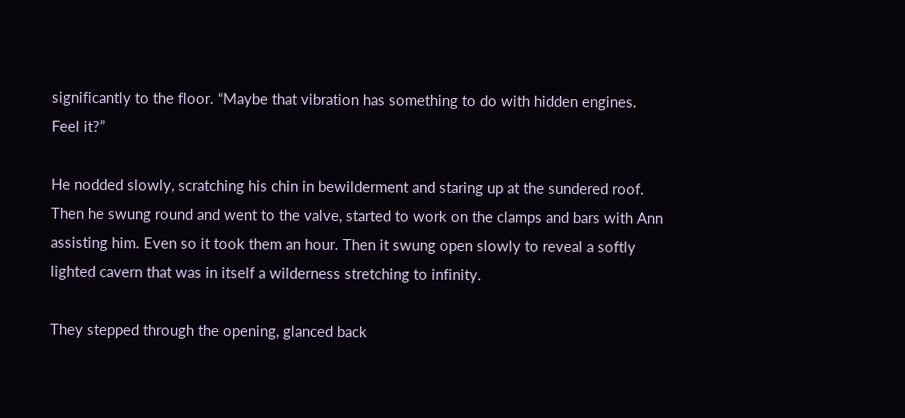significantly to the floor. “Maybe that vibration has something to do with hidden engines. Feel it?”

He nodded slowly, scratching his chin in bewilderment and staring up at the sundered roof. Then he swung round and went to the valve, started to work on the clamps and bars with Ann assisting him. Even so it took them an hour. Then it swung open slowly to reveal a softly lighted cavern that was in itself a wilderness stretching to infinity.

They stepped through the opening, glanced back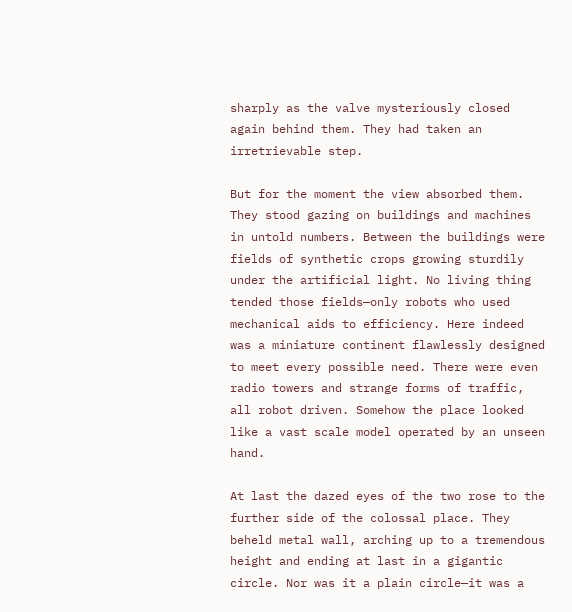sharply as the valve mysteriously closed again behind them. They had taken an irretrievable step.

But for the moment the view absorbed them. They stood gazing on buildings and machines in untold numbers. Between the buildings were fields of synthetic crops growing sturdily under the artificial light. No living thing tended those fields—only robots who used mechanical aids to efficiency. Here indeed was a miniature continent flawlessly designed to meet every possible need. There were even radio towers and strange forms of traffic, all robot driven. Somehow the place looked like a vast scale model operated by an unseen hand.

At last the dazed eyes of the two rose to the further side of the colossal place. They beheld metal wall, arching up to a tremendous height and ending at last in a gigantic circle. Nor was it a plain circle—it was a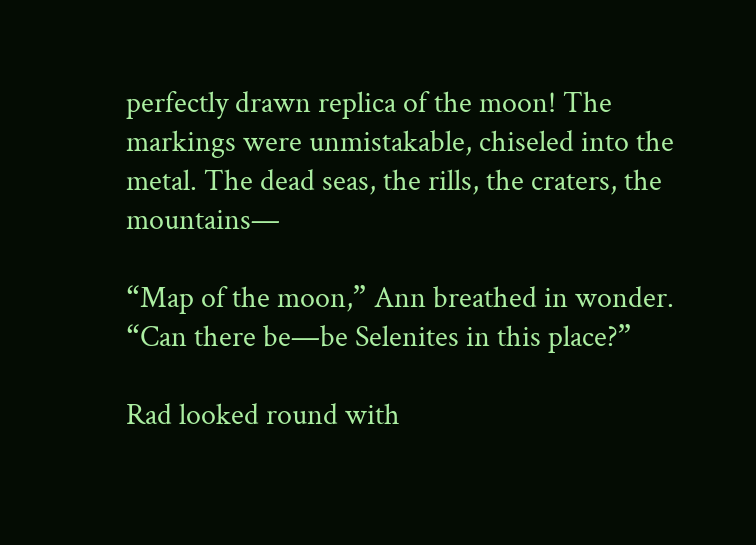perfectly drawn replica of the moon! The markings were unmistakable, chiseled into the metal. The dead seas, the rills, the craters, the mountains—

“Map of the moon,” Ann breathed in wonder. “Can there be—be Selenites in this place?”

Rad looked round with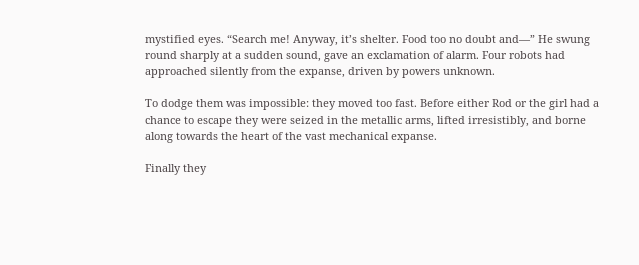mystified eyes. “Search me! Anyway, it’s shelter. Food too no doubt and—” He swung round sharply at a sudden sound, gave an exclamation of alarm. Four robots had approached silently from the expanse, driven by powers unknown.

To dodge them was impossible: they moved too fast. Before either Rod or the girl had a chance to escape they were seized in the metallic arms, lifted irresistibly, and borne along towards the heart of the vast mechanical expanse.

Finally they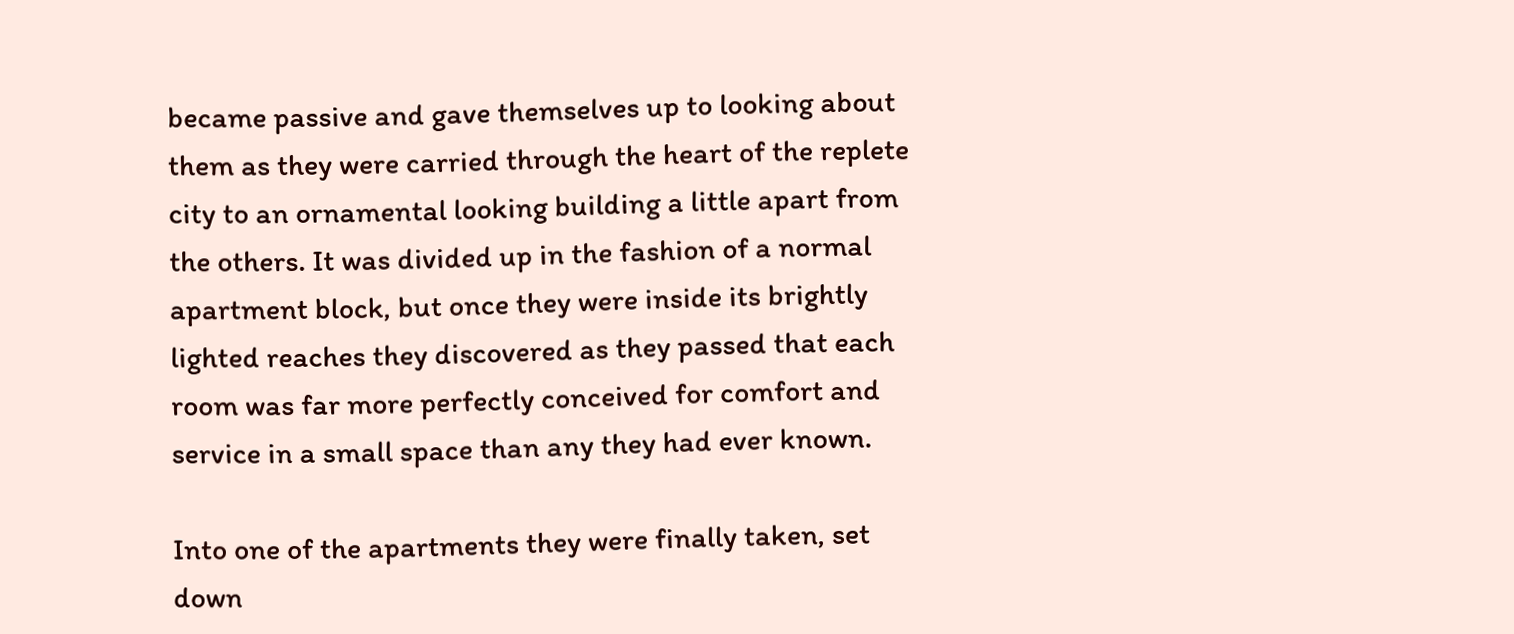became passive and gave themselves up to looking about them as they were carried through the heart of the replete city to an ornamental looking building a little apart from the others. It was divided up in the fashion of a normal apartment block, but once they were inside its brightly lighted reaches they discovered as they passed that each room was far more perfectly conceived for comfort and service in a small space than any they had ever known.

Into one of the apartments they were finally taken, set down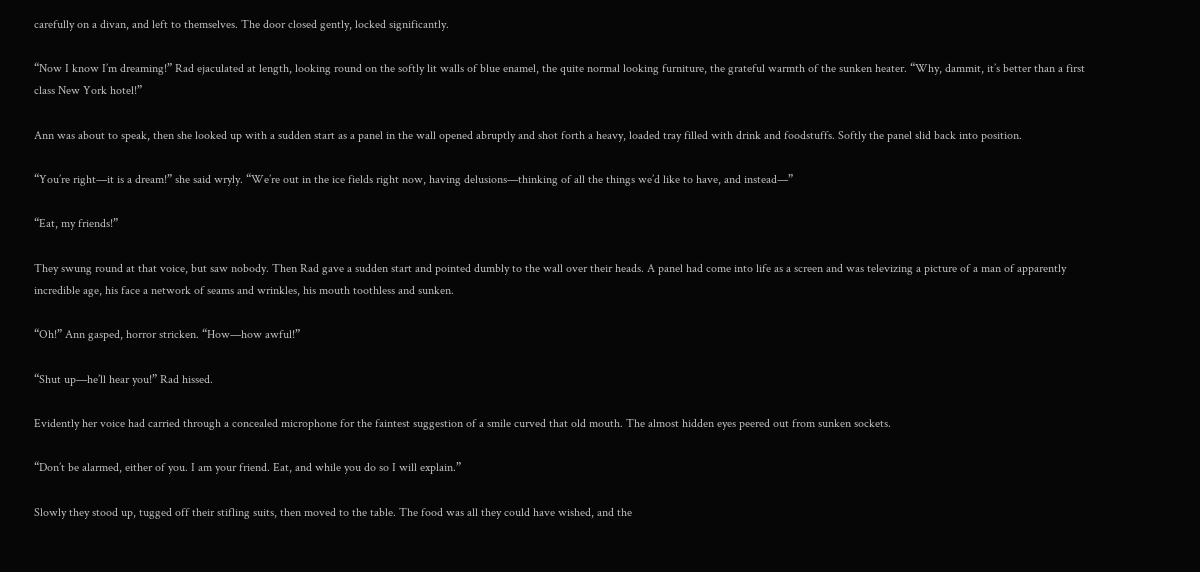carefully on a divan, and left to themselves. The door closed gently, locked significantly.

“Now I know I’m dreaming!” Rad ejaculated at length, looking round on the softly lit walls of blue enamel, the quite normal looking furniture, the grateful warmth of the sunken heater. “Why, dammit, it’s better than a first class New York hotel!”

Ann was about to speak, then she looked up with a sudden start as a panel in the wall opened abruptly and shot forth a heavy, loaded tray filled with drink and foodstuffs. Softly the panel slid back into position.

“You’re right—it is a dream!” she said wryly. “We’re out in the ice fields right now, having delusions—thinking of all the things we’d like to have, and instead—”

“Eat, my friends!”

They swung round at that voice, but saw nobody. Then Rad gave a sudden start and pointed dumbly to the wall over their heads. A panel had come into life as a screen and was televizing a picture of a man of apparently incredible age, his face a network of seams and wrinkles, his mouth toothless and sunken.

“Oh!” Ann gasped, horror stricken. “How—how awful!”

“Shut up—he’ll hear you!” Rad hissed.

Evidently her voice had carried through a concealed microphone for the faintest suggestion of a smile curved that old mouth. The almost hidden eyes peered out from sunken sockets.

“Don’t be alarmed, either of you. I am your friend. Eat, and while you do so I will explain.”

Slowly they stood up, tugged off their stifling suits, then moved to the table. The food was all they could have wished, and the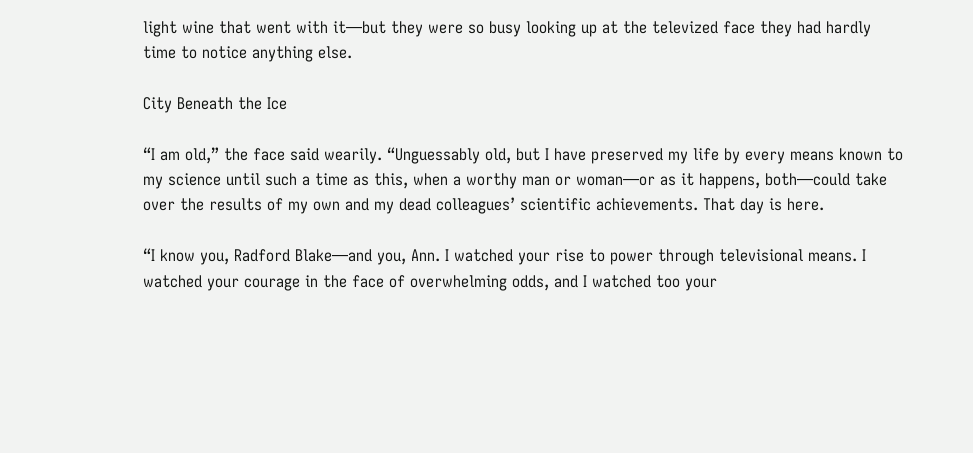light wine that went with it—but they were so busy looking up at the televized face they had hardly time to notice anything else.

City Beneath the Ice

“I am old,” the face said wearily. “Unguessably old, but I have preserved my life by every means known to my science until such a time as this, when a worthy man or woman—or as it happens, both—could take over the results of my own and my dead colleagues’ scientific achievements. That day is here.

“I know you, Radford Blake—and you, Ann. I watched your rise to power through televisional means. I watched your courage in the face of overwhelming odds, and I watched too your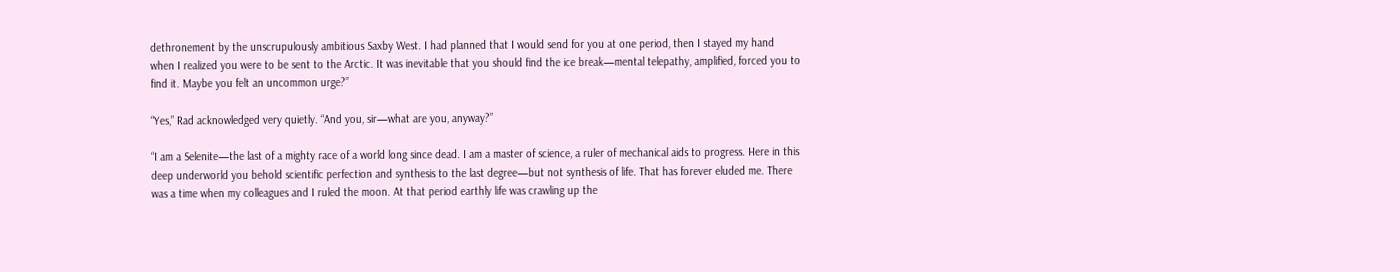dethronement by the unscrupulously ambitious Saxby West. I had planned that I would send for you at one period, then I stayed my hand when I realized you were to be sent to the Arctic. It was inevitable that you should find the ice break—mental telepathy, amplified, forced you to find it. Maybe you felt an uncommon urge?”

“Yes,” Rad acknowledged very quietly. “And you, sir—what are you, anyway?”

“I am a Selenite—the last of a mighty race of a world long since dead. I am a master of science, a ruler of mechanical aids to progress. Here in this deep underworld you behold scientific perfection and synthesis to the last degree—but not synthesis of life. That has forever eluded me. There was a time when my colleagues and I ruled the moon. At that period earthly life was crawling up the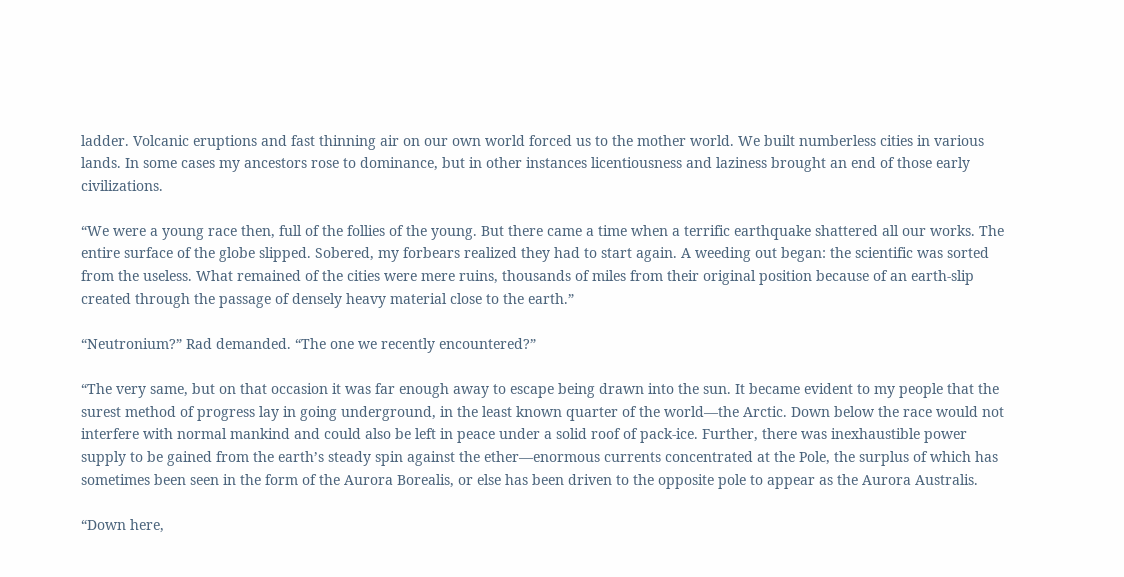ladder. Volcanic eruptions and fast thinning air on our own world forced us to the mother world. We built numberless cities in various lands. In some cases my ancestors rose to dominance, but in other instances licentiousness and laziness brought an end of those early civilizations.

“We were a young race then, full of the follies of the young. But there came a time when a terrific earthquake shattered all our works. The entire surface of the globe slipped. Sobered, my forbears realized they had to start again. A weeding out began: the scientific was sorted from the useless. What remained of the cities were mere ruins, thousands of miles from their original position because of an earth-slip created through the passage of densely heavy material close to the earth.”

“Neutronium?” Rad demanded. “The one we recently encountered?”

“The very same, but on that occasion it was far enough away to escape being drawn into the sun. It became evident to my people that the surest method of progress lay in going underground, in the least known quarter of the world—the Arctic. Down below the race would not interfere with normal mankind and could also be left in peace under a solid roof of pack-ice. Further, there was inexhaustible power supply to be gained from the earth’s steady spin against the ether—enormous currents concentrated at the Pole, the surplus of which has sometimes been seen in the form of the Aurora Borealis, or else has been driven to the opposite pole to appear as the Aurora Australis.

“Down here,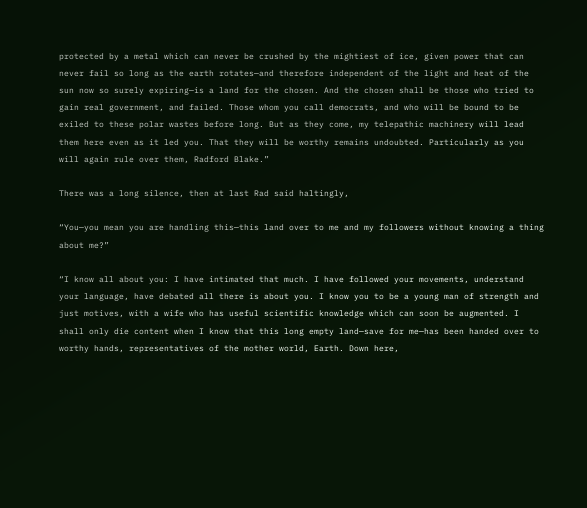protected by a metal which can never be crushed by the mightiest of ice, given power that can never fail so long as the earth rotates—and therefore independent of the light and heat of the sun now so surely expiring—is a land for the chosen. And the chosen shall be those who tried to gain real government, and failed. Those whom you call democrats, and who will be bound to be exiled to these polar wastes before long. But as they come, my telepathic machinery will lead them here even as it led you. That they will be worthy remains undoubted. Particularly as you will again rule over them, Radford Blake.”

There was a long silence, then at last Rad said haltingly,

“You—you mean you are handling this—this land over to me and my followers without knowing a thing about me?”

“I know all about you: I have intimated that much. I have followed your movements, understand your language, have debated all there is about you. I know you to be a young man of strength and just motives, with a wife who has useful scientific knowledge which can soon be augmented. I shall only die content when I know that this long empty land—save for me—has been handed over to worthy hands, representatives of the mother world, Earth. Down here,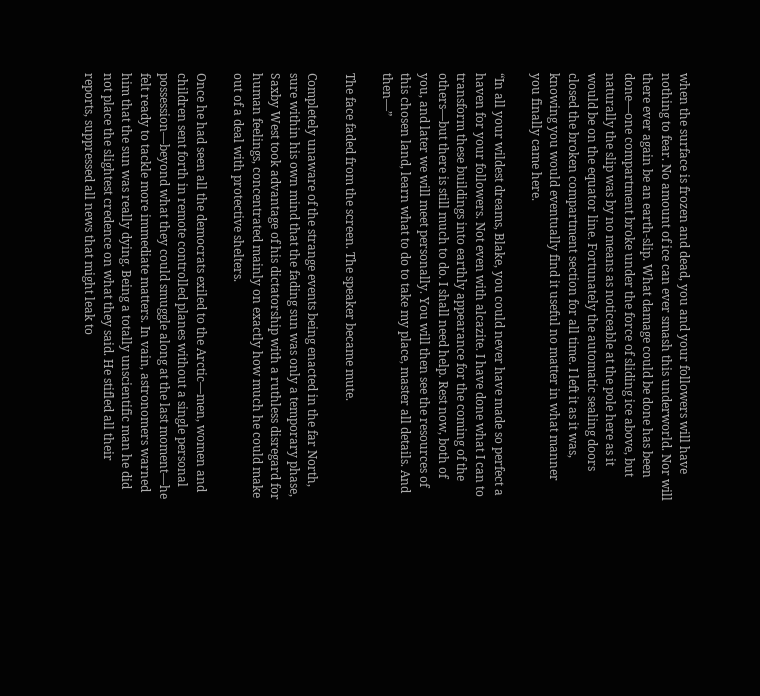when the surface is frozen and dead, you and your followers will have nothing to fear. No amount of ice can ever smash this underworld. Nor will there ever again be an earth-slip. What damage could be done has been done—one compartment broke under the force of sliding ice above, but naturally the slip was by no means as noticeable at the pole here as it would be on the equator line. Fortunately the automatic sealing doors closed the broken compartment section for all time. I left it as it was, knowing you would eventually find it useful no matter in what manner you finally came here.

“In all your wildest dreams, Blake, you could never have made so perfect a haven for your followers. Not even with alcazite. I have done what I can to transform these buildings into earthly appearance for the coming of the others—but there is still much to do. I shall need help. Rest now, both of you, and later we will meet personally. You will then see the resources of this chosen land, learn what to do to take my place, master all details. And then—”

The face faded from the screen. The speaker became mute.

Completely unaware of the strange events being enacted in the far North, sure within his own mind that the fading sun was only a temporary phase, Saxby West took advantage of his dictatorship with a ruthless disregard for human feelings, concentrated mainly on exactly how much he could make out of a deal with protective shelters.

Once he had seen all the democrats exiled to the Arctic—men, women and children sent forth in remote controlled planes without a single personal possession—beyond what they could smuggle along at the last moment—he felt ready to tackle more immediate matters. In vain, astronomers warned him that the sun was really dying. Being a totally unscientific man he did not place the slightest credence on what they said. He stifled all their reports, suppressed all news that might leak to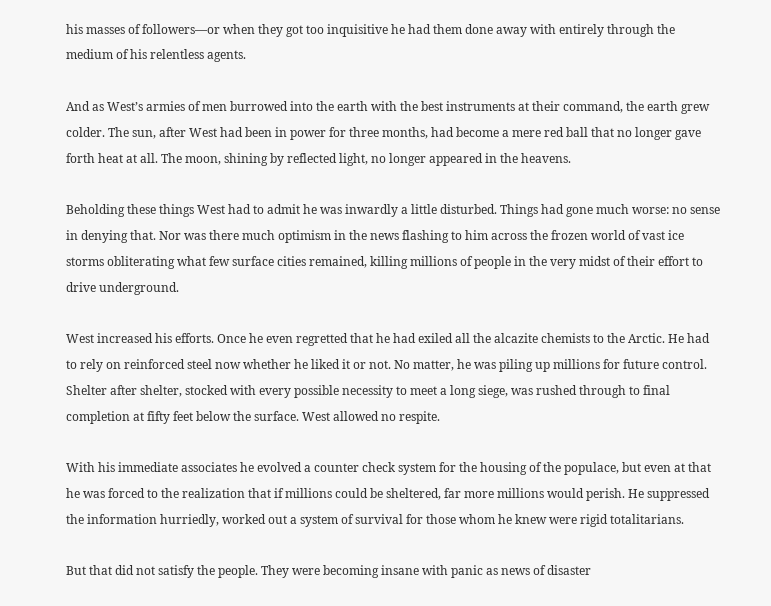his masses of followers—or when they got too inquisitive he had them done away with entirely through the medium of his relentless agents.

And as West’s armies of men burrowed into the earth with the best instruments at their command, the earth grew colder. The sun, after West had been in power for three months, had become a mere red ball that no longer gave forth heat at all. The moon, shining by reflected light, no longer appeared in the heavens.

Beholding these things West had to admit he was inwardly a little disturbed. Things had gone much worse: no sense in denying that. Nor was there much optimism in the news flashing to him across the frozen world of vast ice storms obliterating what few surface cities remained, killing millions of people in the very midst of their effort to drive underground.

West increased his efforts. Once he even regretted that he had exiled all the alcazite chemists to the Arctic. He had to rely on reinforced steel now whether he liked it or not. No matter, he was piling up millions for future control. Shelter after shelter, stocked with every possible necessity to meet a long siege, was rushed through to final completion at fifty feet below the surface. West allowed no respite.

With his immediate associates he evolved a counter check system for the housing of the populace, but even at that he was forced to the realization that if millions could be sheltered, far more millions would perish. He suppressed the information hurriedly, worked out a system of survival for those whom he knew were rigid totalitarians.

But that did not satisfy the people. They were becoming insane with panic as news of disaster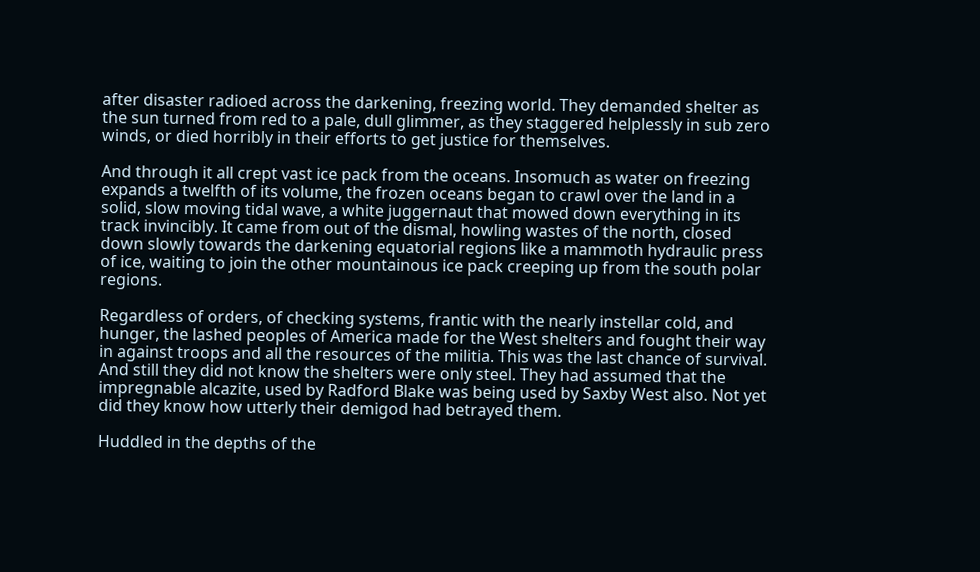after disaster radioed across the darkening, freezing world. They demanded shelter as the sun turned from red to a pale, dull glimmer, as they staggered helplessly in sub zero winds, or died horribly in their efforts to get justice for themselves.

And through it all crept vast ice pack from the oceans. Insomuch as water on freezing expands a twelfth of its volume, the frozen oceans began to crawl over the land in a solid, slow moving tidal wave, a white juggernaut that mowed down everything in its track invincibly. It came from out of the dismal, howling wastes of the north, closed down slowly towards the darkening equatorial regions like a mammoth hydraulic press of ice, waiting to join the other mountainous ice pack creeping up from the south polar regions.

Regardless of orders, of checking systems, frantic with the nearly instellar cold, and hunger, the lashed peoples of America made for the West shelters and fought their way in against troops and all the resources of the militia. This was the last chance of survival. And still they did not know the shelters were only steel. They had assumed that the impregnable alcazite, used by Radford Blake was being used by Saxby West also. Not yet did they know how utterly their demigod had betrayed them.

Huddled in the depths of the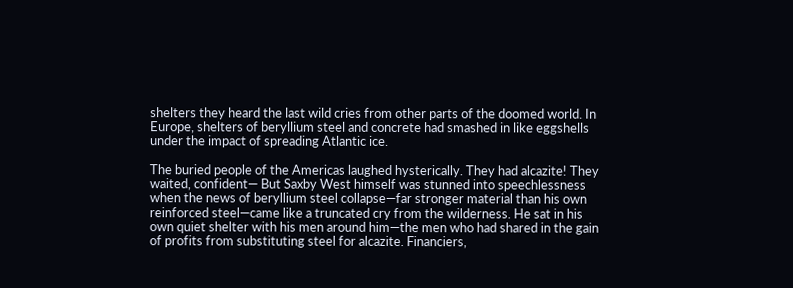shelters they heard the last wild cries from other parts of the doomed world. In Europe, shelters of beryllium steel and concrete had smashed in like eggshells under the impact of spreading Atlantic ice.

The buried people of the Americas laughed hysterically. They had alcazite! They waited, confident— But Saxby West himself was stunned into speechlessness when the news of beryllium steel collapse—far stronger material than his own reinforced steel—came like a truncated cry from the wilderness. He sat in his own quiet shelter with his men around him—the men who had shared in the gain of profits from substituting steel for alcazite. Financiers,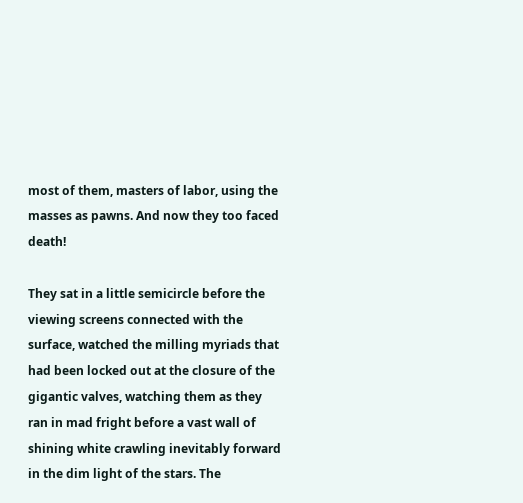most of them, masters of labor, using the masses as pawns. And now they too faced death!

They sat in a little semicircle before the viewing screens connected with the surface, watched the milling myriads that had been locked out at the closure of the gigantic valves, watching them as they ran in mad fright before a vast wall of shining white crawling inevitably forward in the dim light of the stars. The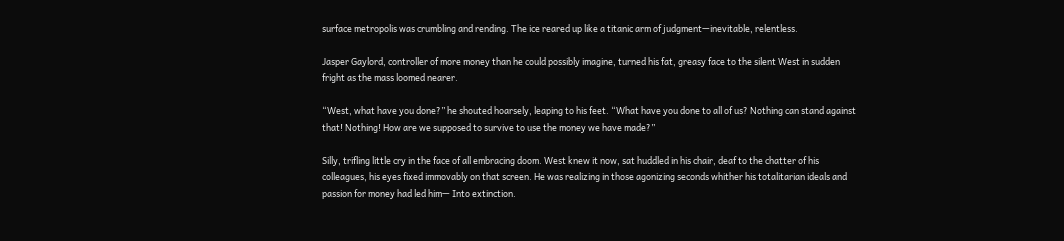surface metropolis was crumbling and rending. The ice reared up like a titanic arm of judgment—inevitable, relentless.

Jasper Gaylord, controller of more money than he could possibly imagine, turned his fat, greasy face to the silent West in sudden fright as the mass loomed nearer.

“West, what have you done?” he shouted hoarsely, leaping to his feet. “What have you done to all of us? Nothing can stand against that! Nothing! How are we supposed to survive to use the money we have made?”

Silly, trifling little cry in the face of all embracing doom. West knew it now, sat huddled in his chair, deaf to the chatter of his colleagues, his eyes fixed immovably on that screen. He was realizing in those agonizing seconds whither his totalitarian ideals and passion for money had led him— Into extinction.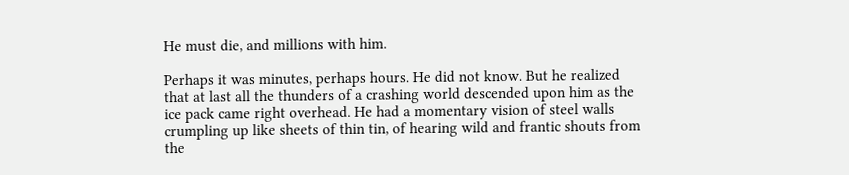He must die, and millions with him.

Perhaps it was minutes, perhaps hours. He did not know. But he realized that at last all the thunders of a crashing world descended upon him as the ice pack came right overhead. He had a momentary vision of steel walls crumpling up like sheets of thin tin, of hearing wild and frantic shouts from the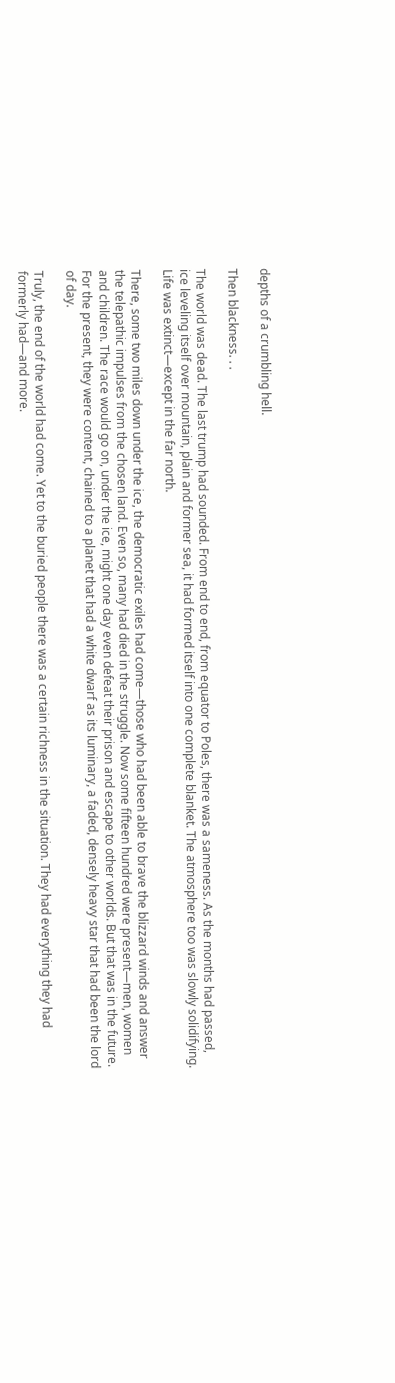depths of a crumbling hell.

Then blackness. . .

The world was dead. The last trump had sounded. From end to end, from equator to Poles, there was a sameness. As the months had passed, ice leveling itself over mountain, plain and former sea, it had formed itself into one complete blanket. The atmosphere too was slowly solidifying. Life was extinct—except in the far north.

There, some two miles down under the ice, the democratic exiles had come—those who had been able to brave the blizzard winds and answer the telepathic impulses from the chosen land. Even so, many had died in the struggle. Now some fifteen hundred were present—men, women and children. The race would go on, under the ice, might one day even defeat their prison and escape to other worlds. But that was in the future. For the present, they were content, chained to a planet that had a white dwarf as its luminary, a faded, densely heavy star that had been the lord of day.

Truly, the end of the world had come. Yet to the buried people there was a certain richness in the situation. They had everything they had formerly had—and more.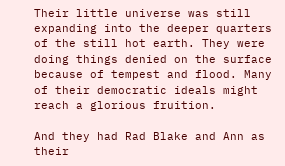Their little universe was still expanding into the deeper quarters of the still hot earth. They were doing things denied on the surface because of tempest and flood. Many of their democratic ideals might reach a glorious fruition.

And they had Rad Blake and Ann as their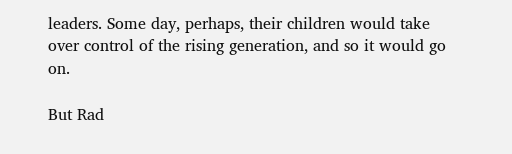leaders. Some day, perhaps, their children would take over control of the rising generation, and so it would go on.

But Rad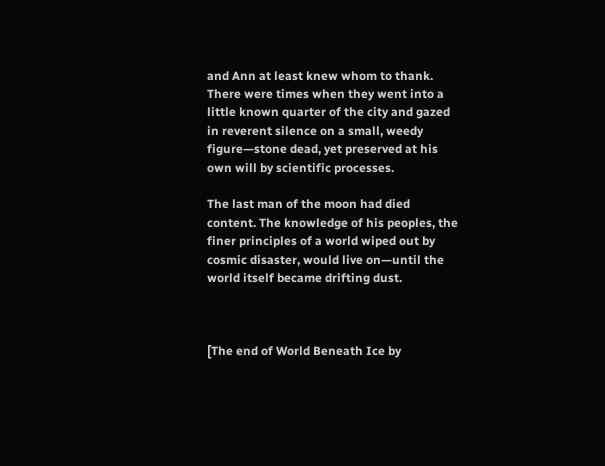and Ann at least knew whom to thank. There were times when they went into a little known quarter of the city and gazed in reverent silence on a small, weedy figure—stone dead, yet preserved at his own will by scientific processes.

The last man of the moon had died content. The knowledge of his peoples, the finer principles of a world wiped out by cosmic disaster, would live on—until the world itself became drifting dust.



[The end of World Beneath Ice by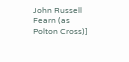John Russell Fearn (as Polton Cross)]